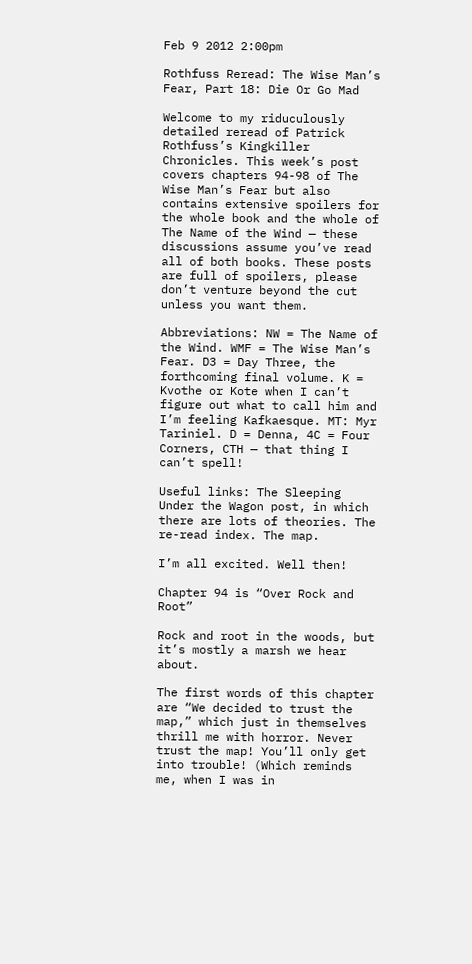Feb 9 2012 2:00pm

Rothfuss Reread: The Wise Man’s Fear, Part 18: Die Or Go Mad

Welcome to my riduculously detailed reread of Patrick Rothfuss’s Kingkiller Chronicles. This week’s post covers chapters 94-98 of The Wise Man’s Fear but also contains extensive spoilers for the whole book and the whole of The Name of the Wind — these discussions assume you’ve read all of both books. These posts are full of spoilers, please don’t venture beyond the cut unless you want them.

Abbreviations: NW = The Name of the Wind. WMF = The Wise Man’s Fear. D3 = Day Three, the forthcoming final volume. K = Kvothe or Kote when I can’t figure out what to call him and I’m feeling Kafkaesque. MT: Myr Tariniel. D = Denna, 4C = Four Corners, CTH — that thing I can’t spell!

Useful links: The Sleeping Under the Wagon post, in which there are lots of theories. The re-read index. The map.

I’m all excited. Well then!

Chapter 94 is “Over Rock and Root”

Rock and root in the woods, but it’s mostly a marsh we hear about.

The first words of this chapter are “We decided to trust the map,” which just in themselves thrill me with horror. Never trust the map! You’ll only get into trouble! (Which reminds me, when I was in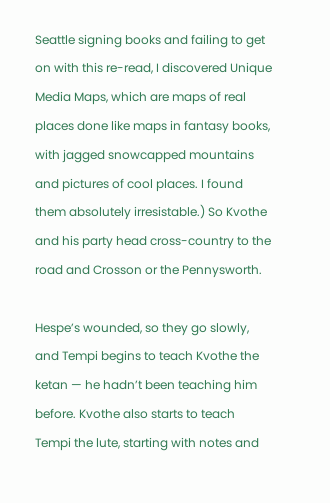Seattle signing books and failing to get on with this re-read, I discovered Unique Media Maps, which are maps of real places done like maps in fantasy books, with jagged snowcapped mountains and pictures of cool places. I found them absolutely irresistable.) So Kvothe and his party head cross-country to the road and Crosson or the Pennysworth.

Hespe’s wounded, so they go slowly, and Tempi begins to teach Kvothe the ketan — he hadn’t been teaching him before. Kvothe also starts to teach Tempi the lute, starting with notes and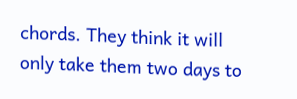chords. They think it will only take them two days to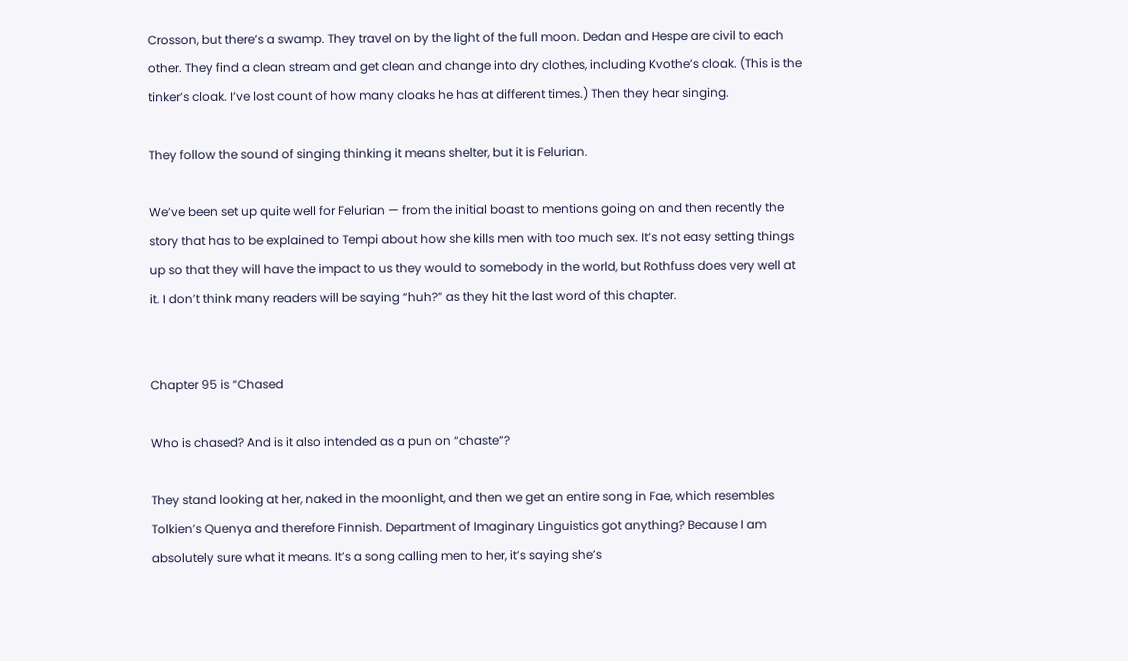Crosson, but there’s a swamp. They travel on by the light of the full moon. Dedan and Hespe are civil to each other. They find a clean stream and get clean and change into dry clothes, including Kvothe’s cloak. (This is the tinker’s cloak. I’ve lost count of how many cloaks he has at different times.) Then they hear singing.

They follow the sound of singing thinking it means shelter, but it is Felurian.

We’ve been set up quite well for Felurian — from the initial boast to mentions going on and then recently the story that has to be explained to Tempi about how she kills men with too much sex. It’s not easy setting things up so that they will have the impact to us they would to somebody in the world, but Rothfuss does very well at it. I don’t think many readers will be saying “huh?” as they hit the last word of this chapter.


Chapter 95 is “Chased

Who is chased? And is it also intended as a pun on “chaste”?

They stand looking at her, naked in the moonlight, and then we get an entire song in Fae, which resembles Tolkien’s Quenya and therefore Finnish. Department of Imaginary Linguistics got anything? Because I am absolutely sure what it means. It’s a song calling men to her, it’s saying she’s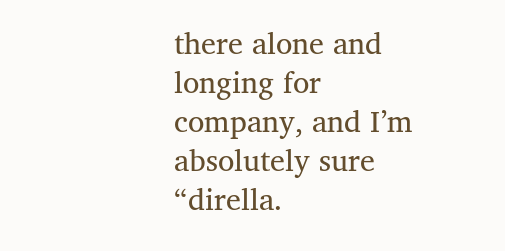there alone and longing for company, and I’m absolutely sure “dirella.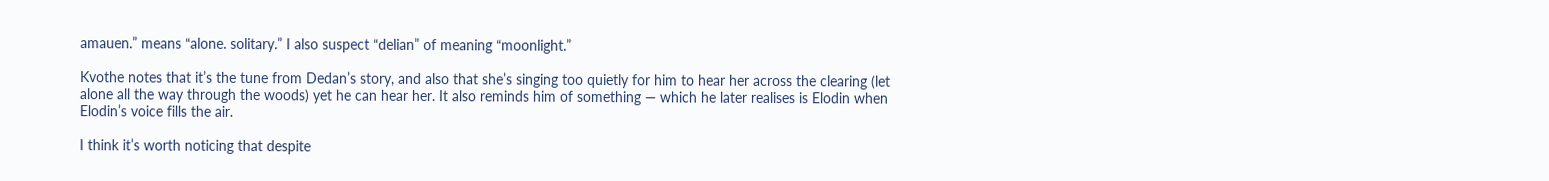amauen.” means “alone. solitary.” I also suspect “delian” of meaning “moonlight.”

Kvothe notes that it’s the tune from Dedan’s story, and also that she’s singing too quietly for him to hear her across the clearing (let alone all the way through the woods) yet he can hear her. It also reminds him of something — which he later realises is Elodin when Elodin’s voice fills the air.

I think it’s worth noticing that despite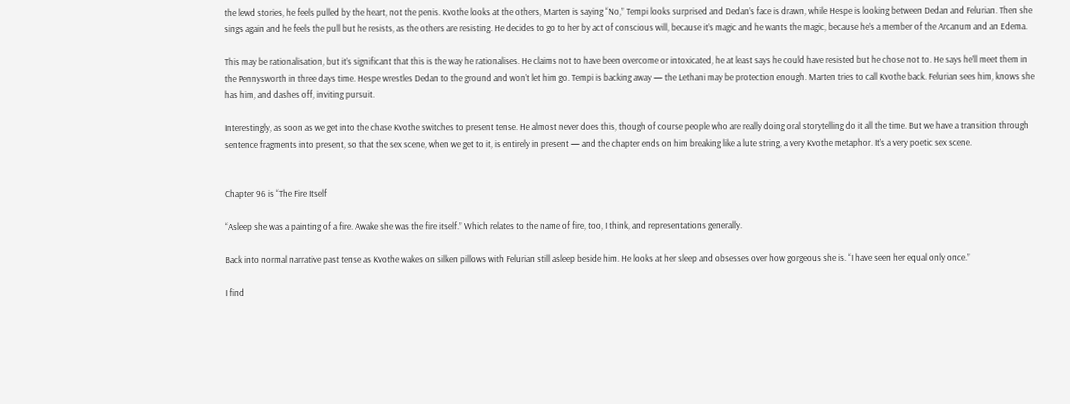the lewd stories, he feels pulled by the heart, not the penis. Kvothe looks at the others, Marten is saying “No,” Tempi looks surprised and Dedan’s face is drawn, while Hespe is looking between Dedan and Felurian. Then she sings again and he feels the pull but he resists, as the others are resisting. He decides to go to her by act of conscious will, because it’s magic and he wants the magic, because he’s a member of the Arcanum and an Edema.

This may be rationalisation, but it’s significant that this is the way he rationalises. He claims not to have been overcome or intoxicated, he at least says he could have resisted but he chose not to. He says he’ll meet them in the Pennysworth in three days time. Hespe wrestles Dedan to the ground and won’t let him go. Tempi is backing away — the Lethani may be protection enough. Marten tries to call Kvothe back. Felurian sees him, knows she has him, and dashes off, inviting pursuit.

Interestingly, as soon as we get into the chase Kvothe switches to present tense. He almost never does this, though of course people who are really doing oral storytelling do it all the time. But we have a transition through sentence fragments into present, so that the sex scene, when we get to it, is entirely in present — and the chapter ends on him breaking like a lute string, a very Kvothe metaphor. It’s a very poetic sex scene.


Chapter 96 is “The Fire Itself

“Asleep she was a painting of a fire. Awake she was the fire itself.” Which relates to the name of fire, too, I think, and representations generally.

Back into normal narrative past tense as Kvothe wakes on silken pillows with Felurian still asleep beside him. He looks at her sleep and obsesses over how gorgeous she is. “I have seen her equal only once.”

I find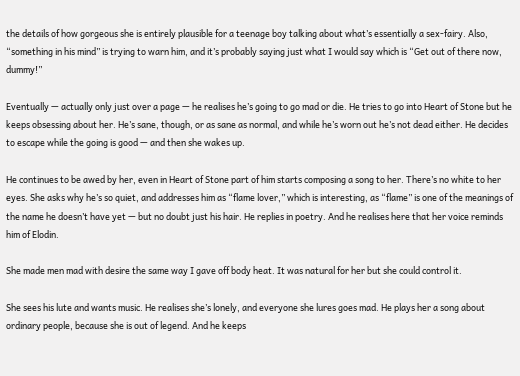the details of how gorgeous she is entirely plausible for a teenage boy talking about what’s essentially a sex-fairy. Also, “something in his mind” is trying to warn him, and it’s probably saying just what I would say which is “Get out of there now, dummy!”

Eventually — actually only just over a page — he realises he’s going to go mad or die. He tries to go into Heart of Stone but he keeps obsessing about her. He’s sane, though, or as sane as normal, and while he’s worn out he’s not dead either. He decides to escape while the going is good — and then she wakes up.

He continues to be awed by her, even in Heart of Stone part of him starts composing a song to her. There’s no white to her eyes. She asks why he’s so quiet, and addresses him as “flame lover,” which is interesting, as “flame” is one of the meanings of the name he doesn’t have yet — but no doubt just his hair. He replies in poetry. And he realises here that her voice reminds him of Elodin.

She made men mad with desire the same way I gave off body heat. It was natural for her but she could control it.

She sees his lute and wants music. He realises she’s lonely, and everyone she lures goes mad. He plays her a song about ordinary people, because she is out of legend. And he keeps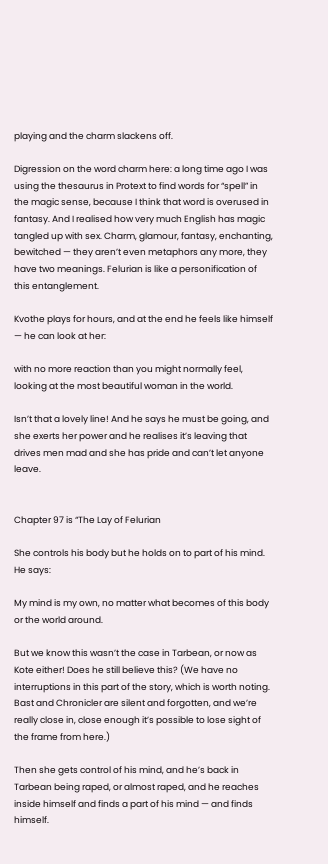playing and the charm slackens off.

Digression on the word charm here: a long time ago I was using the thesaurus in Protext to find words for “spell” in the magic sense, because I think that word is overused in fantasy. And I realised how very much English has magic tangled up with sex. Charm, glamour, fantasy, enchanting, bewitched — they aren’t even metaphors any more, they have two meanings. Felurian is like a personification of this entanglement.

Kvothe plays for hours, and at the end he feels like himself — he can look at her:

with no more reaction than you might normally feel, looking at the most beautiful woman in the world.

Isn’t that a lovely line! And he says he must be going, and she exerts her power and he realises it’s leaving that drives men mad and she has pride and can’t let anyone leave.


Chapter 97 is “The Lay of Felurian

She controls his body but he holds on to part of his mind. He says:

My mind is my own, no matter what becomes of this body or the world around.

But we know this wasn’t the case in Tarbean, or now as Kote either! Does he still believe this? (We have no interruptions in this part of the story, which is worth noting. Bast and Chronicler are silent and forgotten, and we’re really close in, close enough it’s possible to lose sight of the frame from here.)

Then she gets control of his mind, and he’s back in Tarbean being raped, or almost raped, and he reaches inside himself and finds a part of his mind — and finds himself.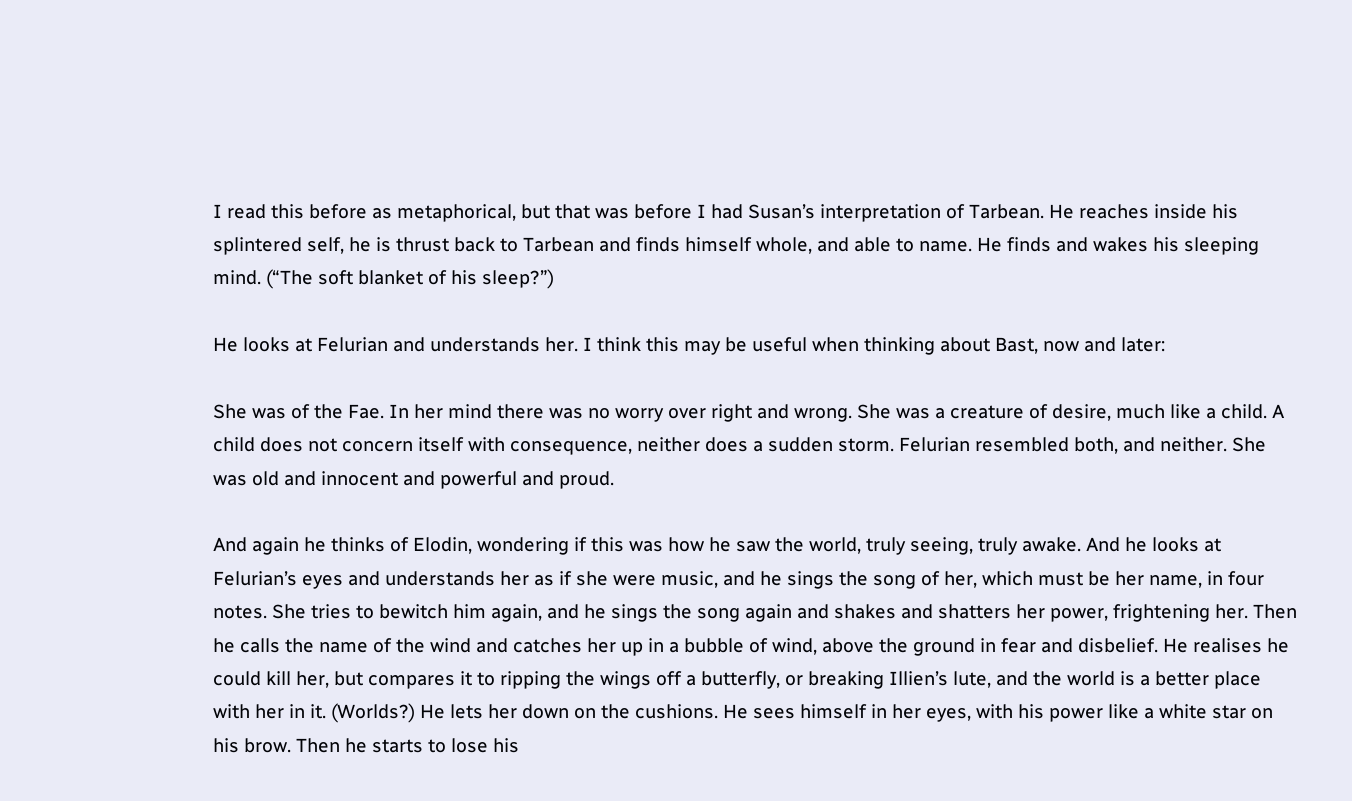I read this before as metaphorical, but that was before I had Susan’s interpretation of Tarbean. He reaches inside his splintered self, he is thrust back to Tarbean and finds himself whole, and able to name. He finds and wakes his sleeping mind. (“The soft blanket of his sleep?”)

He looks at Felurian and understands her. I think this may be useful when thinking about Bast, now and later:

She was of the Fae. In her mind there was no worry over right and wrong. She was a creature of desire, much like a child. A child does not concern itself with consequence, neither does a sudden storm. Felurian resembled both, and neither. She was old and innocent and powerful and proud.

And again he thinks of Elodin, wondering if this was how he saw the world, truly seeing, truly awake. And he looks at Felurian’s eyes and understands her as if she were music, and he sings the song of her, which must be her name, in four notes. She tries to bewitch him again, and he sings the song again and shakes and shatters her power, frightening her. Then he calls the name of the wind and catches her up in a bubble of wind, above the ground in fear and disbelief. He realises he could kill her, but compares it to ripping the wings off a butterfly, or breaking Illien’s lute, and the world is a better place with her in it. (Worlds?) He lets her down on the cushions. He sees himself in her eyes, with his power like a white star on his brow. Then he starts to lose his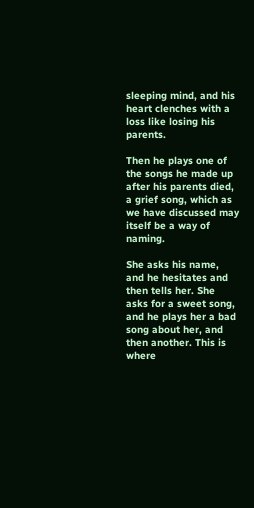sleeping mind, and his heart clenches with a loss like losing his parents.

Then he plays one of the songs he made up after his parents died, a grief song, which as we have discussed may itself be a way of naming.

She asks his name, and he hesitates and then tells her. She asks for a sweet song, and he plays her a bad song about her, and then another. This is where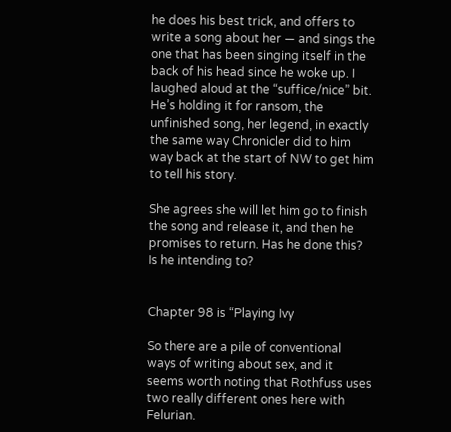he does his best trick, and offers to write a song about her — and sings the one that has been singing itself in the back of his head since he woke up. I laughed aloud at the “suffice/nice” bit. He’s holding it for ransom, the unfinished song, her legend, in exactly the same way Chronicler did to him way back at the start of NW to get him to tell his story.

She agrees she will let him go to finish the song and release it, and then he promises to return. Has he done this? Is he intending to?


Chapter 98 is “Playing Ivy

So there are a pile of conventional ways of writing about sex, and it seems worth noting that Rothfuss uses two really different ones here with Felurian.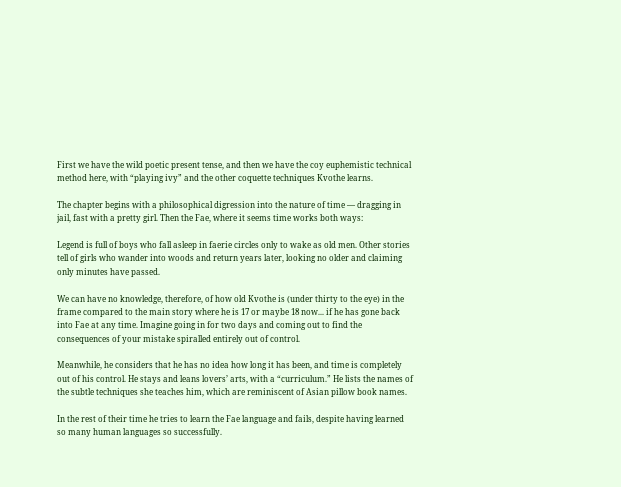First we have the wild poetic present tense, and then we have the coy euphemistic technical method here, with “playing ivy” and the other coquette techniques Kvothe learns.

The chapter begins with a philosophical digression into the nature of time — dragging in jail, fast with a pretty girl. Then the Fae, where it seems time works both ways:

Legend is full of boys who fall asleep in faerie circles only to wake as old men. Other stories tell of girls who wander into woods and return years later, looking no older and claiming only minutes have passed.

We can have no knowledge, therefore, of how old Kvothe is (under thirty to the eye) in the frame compared to the main story where he is 17 or maybe 18 now... if he has gone back into Fae at any time. Imagine going in for two days and coming out to find the consequences of your mistake spiralled entirely out of control.

Meanwhile, he considers that he has no idea how long it has been, and time is completely out of his control. He stays and leans lovers’ arts, with a “curriculum.” He lists the names of the subtle techniques she teaches him, which are reminiscent of Asian pillow book names.

In the rest of their time he tries to learn the Fae language and fails, despite having learned so many human languages so successfully.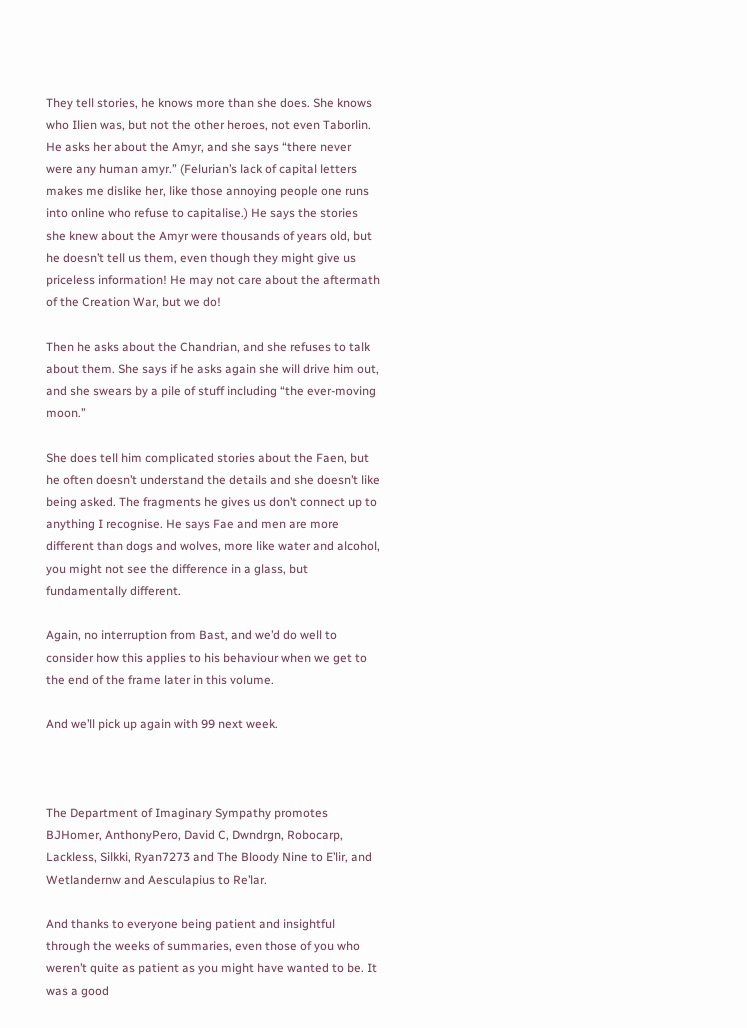They tell stories, he knows more than she does. She knows who Ilien was, but not the other heroes, not even Taborlin. He asks her about the Amyr, and she says “there never were any human amyr.” (Felurian’s lack of capital letters makes me dislike her, like those annoying people one runs into online who refuse to capitalise.) He says the stories she knew about the Amyr were thousands of years old, but he doesn’t tell us them, even though they might give us priceless information! He may not care about the aftermath of the Creation War, but we do!

Then he asks about the Chandrian, and she refuses to talk about them. She says if he asks again she will drive him out, and she swears by a pile of stuff including “the ever-moving moon.”

She does tell him complicated stories about the Faen, but he often doesn’t understand the details and she doesn’t like being asked. The fragments he gives us don’t connect up to anything I recognise. He says Fae and men are more different than dogs and wolves, more like water and alcohol, you might not see the difference in a glass, but fundamentally different.

Again, no interruption from Bast, and we’d do well to consider how this applies to his behaviour when we get to the end of the frame later in this volume.

And we’ll pick up again with 99 next week.



The Department of Imaginary Sympathy promotes BJHomer, AnthonyPero, David C, Dwndrgn, Robocarp, Lackless, Silkki, Ryan7273 and The Bloody Nine to E’lir, and Wetlandernw and Aesculapius to Re’lar.

And thanks to everyone being patient and insightful through the weeks of summaries, even those of you who weren’t quite as patient as you might have wanted to be. It was a good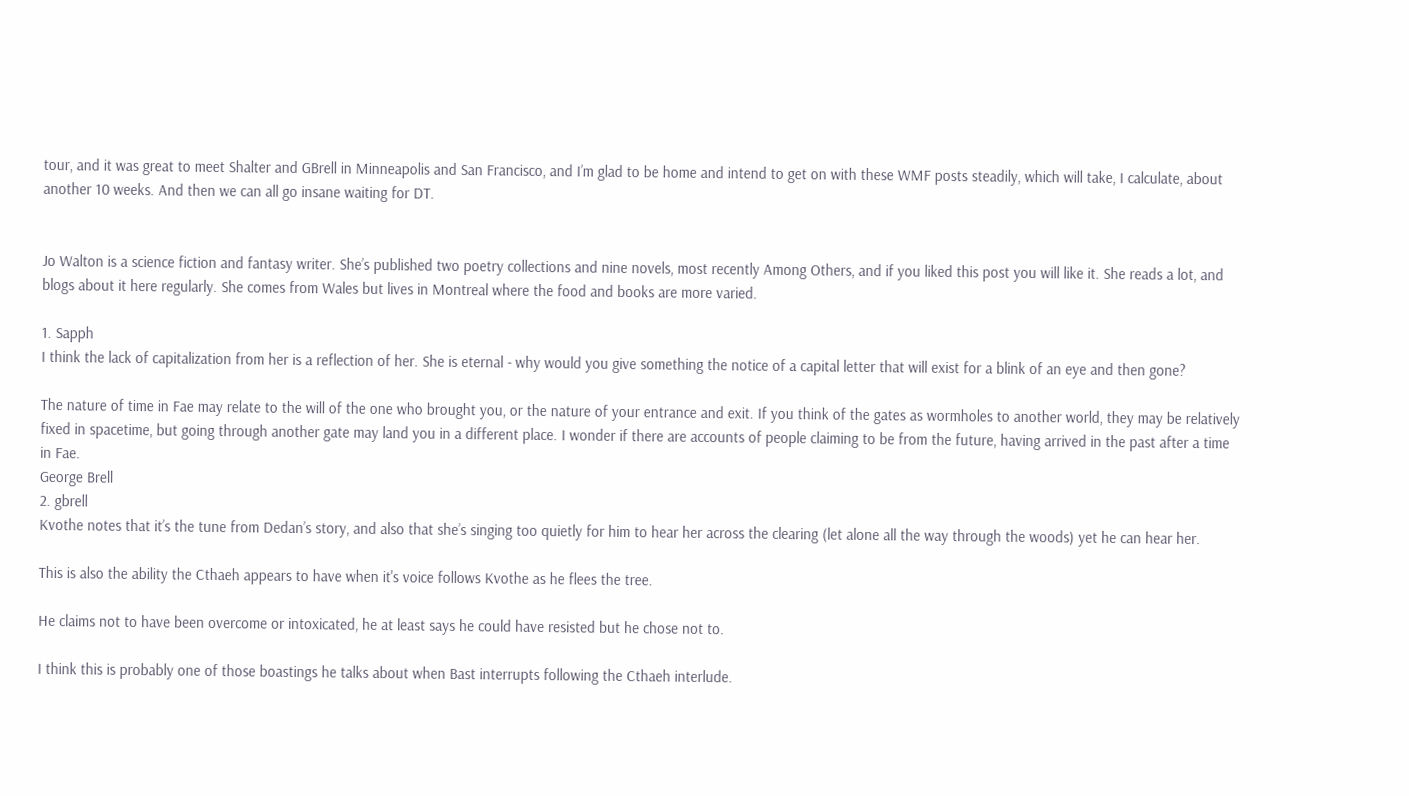tour, and it was great to meet Shalter and GBrell in Minneapolis and San Francisco, and I’m glad to be home and intend to get on with these WMF posts steadily, which will take, I calculate, about another 10 weeks. And then we can all go insane waiting for DT.


Jo Walton is a science fiction and fantasy writer. She’s published two poetry collections and nine novels, most recently Among Others, and if you liked this post you will like it. She reads a lot, and blogs about it here regularly. She comes from Wales but lives in Montreal where the food and books are more varied.

1. Sapph
I think the lack of capitalization from her is a reflection of her. She is eternal - why would you give something the notice of a capital letter that will exist for a blink of an eye and then gone?

The nature of time in Fae may relate to the will of the one who brought you, or the nature of your entrance and exit. If you think of the gates as wormholes to another world, they may be relatively fixed in spacetime, but going through another gate may land you in a different place. I wonder if there are accounts of people claiming to be from the future, having arrived in the past after a time in Fae.
George Brell
2. gbrell
Kvothe notes that it’s the tune from Dedan’s story, and also that she’s singing too quietly for him to hear her across the clearing (let alone all the way through the woods) yet he can hear her.

This is also the ability the Cthaeh appears to have when it's voice follows Kvothe as he flees the tree.

He claims not to have been overcome or intoxicated, he at least says he could have resisted but he chose not to.

I think this is probably one of those boastings he talks about when Bast interrupts following the Cthaeh interlude.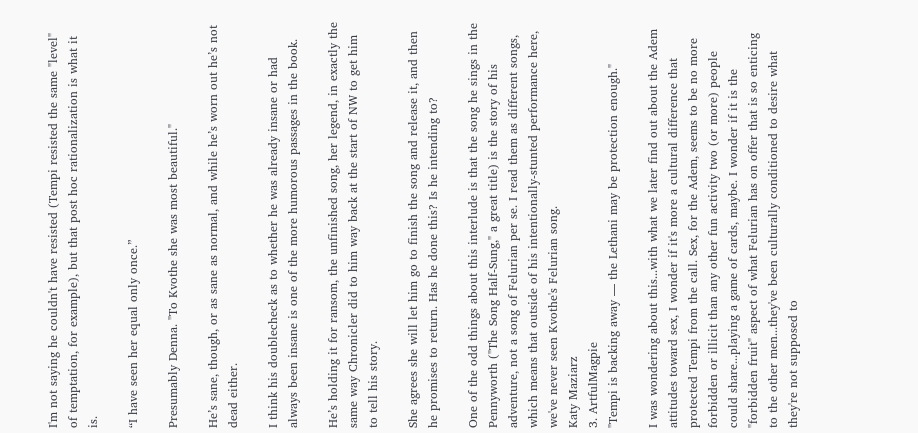I'm not saying he couldn't have resisted (Tempi resisted the same "level" of temptation, for example), but that post hoc rationalization is what it is.

“I have seen her equal only once.”

Presumably Denna. "To Kvothe she was most beautiful."

He’s sane, though, or as sane as normal, and while he’s worn out he’s not dead either.

I think his doublecheck as to whether he was already insane or had always been insane is one of the more humorous passages in the book.

He’s holding it for ransom, the unfinished song, her legend, in exactly the same way Chronicler did to him way back at the start of NW to get him to tell his story.

She agrees she will let him go to finish the song and release it, and then he promises to return. Has he done this? Is he intending to?

One of the odd things about this interlude is that the song he sings in the Pennyworth ("The Song Half-Sung," a great title) is the story of his adventure, not a song of Felurian per se. I read them as different songs, which means that outside of his intentionally-stunted performance here, we've never seen Kvothe's Felurian song.
Katy Maziarz
3. ArtfulMagpie
"Tempi is backing away — the Lethani may be protection enough."

I was wondering about this...with what we later find out about the Adem attitudes toward sex, I wonder if it's more a cultural difference that protected Tempi from the call. Sex, for the Adem, seems to be no more forbidden or illicit than any other fun activity two (or more) people could share...playing a game of cards, maybe. I wonder if it is the "forbidden fruit" aspect of what Felurian has on offer that is so enticing to the other men...they've been culturally conditioned to desire what they're not supposed to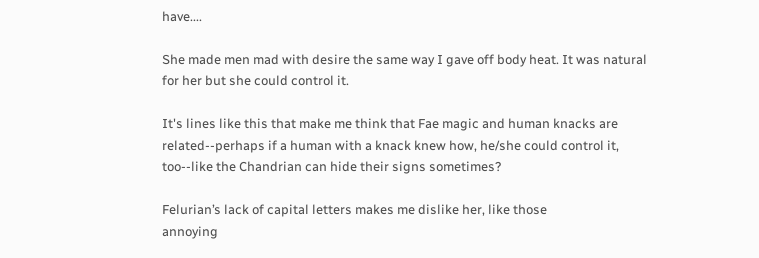have....

She made men mad with desire the same way I gave off body heat. It was natural for her but she could control it.

It's lines like this that make me think that Fae magic and human knacks are related--perhaps if a human with a knack knew how, he/she could control it, too--like the Chandrian can hide their signs sometimes?

Felurian’s lack of capital letters makes me dislike her, like those
annoying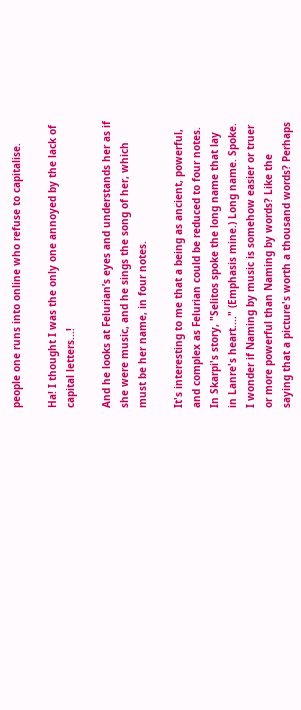people one runs into online who refuse to capitalise.

Ha! I thought I was the only one annoyed by the lack of capital letters...!

And he looks at Felurian’s eyes and understands her as if she were music, and he sings the song of her, which must be her name, in four notes.

It's interesting to me that a being as ancient, powerful, and complex as Felurian could be reduced to four notes. In Skarpi's story, "Selitos spoke the long name that lay in Lanre's heart...." (Emphasis mine.) Long name. Spoke. I wonder if Naming by music is somehow easier or truer or more powerful than Naming by words? Like the saying that a picture's worth a thousand words? Perhaps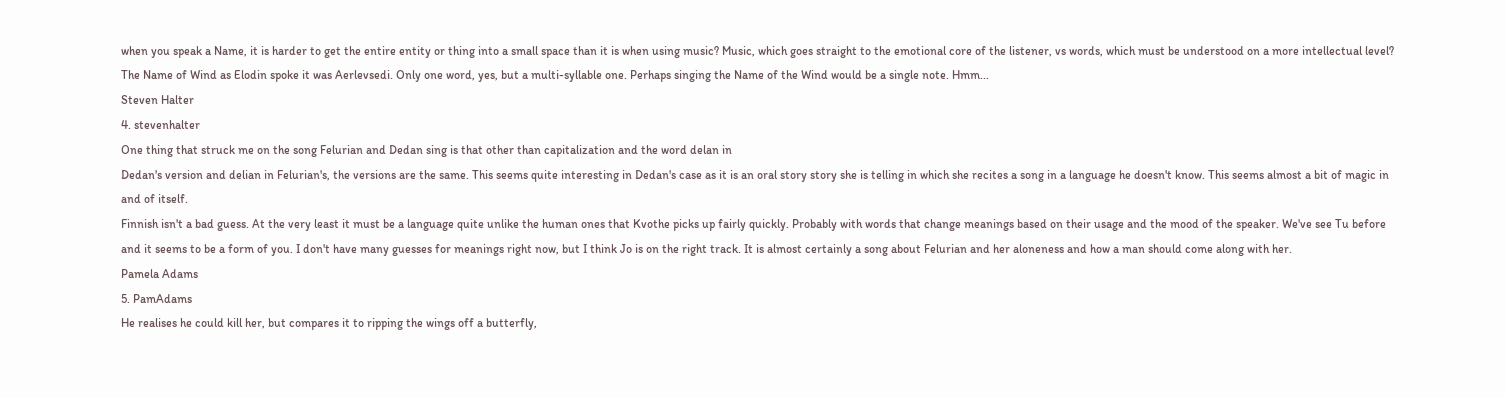when you speak a Name, it is harder to get the entire entity or thing into a small space than it is when using music? Music, which goes straight to the emotional core of the listener, vs words, which must be understood on a more intellectual level? The Name of Wind as Elodin spoke it was Aerlevsedi. Only one word, yes, but a multi-syllable one. Perhaps singing the Name of the Wind would be a single note. Hmm...
Steven Halter
4. stevenhalter
One thing that struck me on the song Felurian and Dedan sing is that other than capitalization and the word delan in
Dedan's version and delian in Felurian's, the versions are the same. This seems quite interesting in Dedan's case as it is an oral story story she is telling in which she recites a song in a language he doesn't know. This seems almost a bit of magic in and of itself.
Finnish isn't a bad guess. At the very least it must be a language quite unlike the human ones that Kvothe picks up fairly quickly. Probably with words that change meanings based on their usage and the mood of the speaker. We've see Tu before and it seems to be a form of you. I don't have many guesses for meanings right now, but I think Jo is on the right track. It is almost certainly a song about Felurian and her aloneness and how a man should come along with her.
Pamela Adams
5. PamAdams
He realises he could kill her, but compares it to ripping the wings off a butterfly,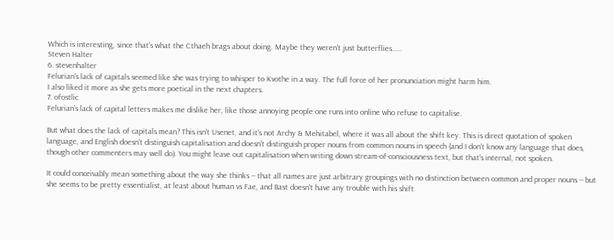Which is interesting, since that's what the Cthaeh brags about doing. Maybe they weren't just butterflies.....
Steven Halter
6. stevenhalter
Felurian's lack of capitals seemed like she was trying to whisper to Kvothe in a way. The full force of her pronunciation might harm him.
I also liked it more as she gets more poetical in the next chapters.
7. ofostlic
Felurian’s lack of capital letters makes me dislike her, like those annoying people one runs into online who refuse to capitalise.

But what does the lack of capitals mean? This isn't Usenet, and it's not Archy & Mehitabel, where it was all about the shift key. This is direct quotation of spoken language, and English doesn't distinguish capitalisation and doesn't distinguish proper nouns from common nouns in speech (and I don't know any language that does, though other commenters may well do). You might leave out capitalisation when writing down stream-of-consciousness text, but that's internal, not spoken.

It could conceivably mean something about the way she thinks -- that all names are just arbitrary groupings with no distinction between common and proper nouns -- but she seems to be pretty essentialist, at least about human vs Fae, and Bast doesn't have any trouble with his shift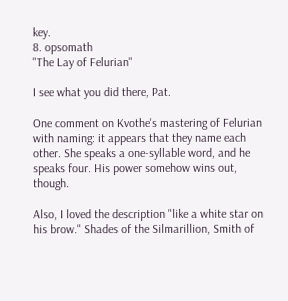key.
8. opsomath
"The Lay of Felurian"

I see what you did there, Pat.

One comment on Kvothe's mastering of Felurian with naming: it appears that they name each other. She speaks a one-syllable word, and he speaks four. His power somehow wins out, though.

Also, I loved the description "like a white star on his brow." Shades of the Silmarillion, Smith of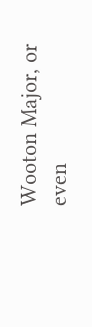Wooton Major, or even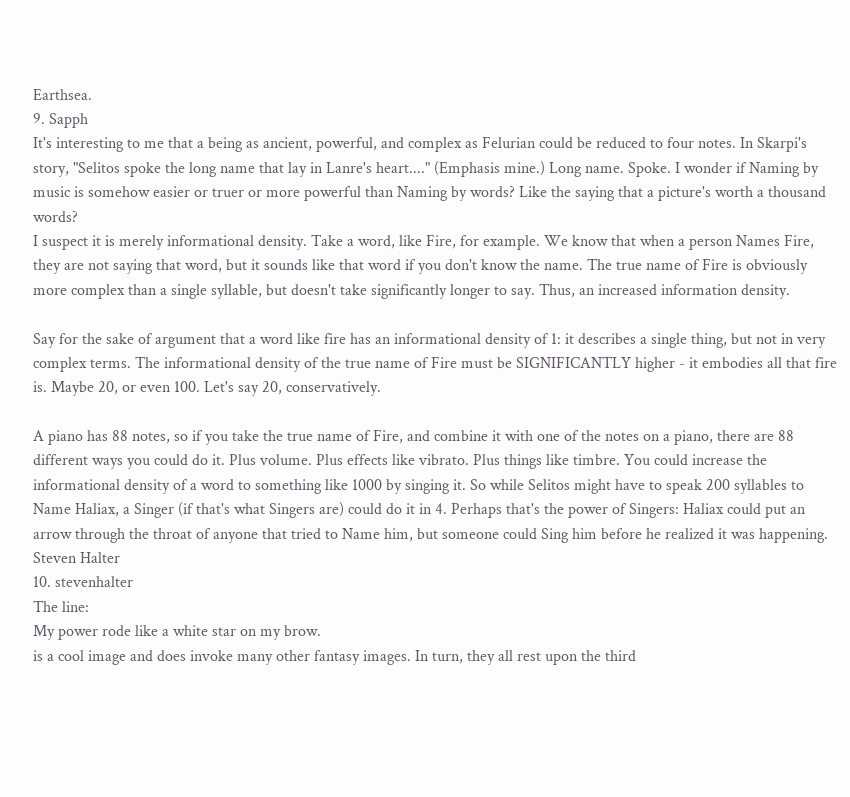Earthsea.
9. Sapph
It's interesting to me that a being as ancient, powerful, and complex as Felurian could be reduced to four notes. In Skarpi's story, "Selitos spoke the long name that lay in Lanre's heart...." (Emphasis mine.) Long name. Spoke. I wonder if Naming by music is somehow easier or truer or more powerful than Naming by words? Like the saying that a picture's worth a thousand words?
I suspect it is merely informational density. Take a word, like Fire, for example. We know that when a person Names Fire, they are not saying that word, but it sounds like that word if you don't know the name. The true name of Fire is obviously more complex than a single syllable, but doesn't take significantly longer to say. Thus, an increased information density.

Say for the sake of argument that a word like fire has an informational density of 1: it describes a single thing, but not in very complex terms. The informational density of the true name of Fire must be SIGNIFICANTLY higher - it embodies all that fire is. Maybe 20, or even 100. Let's say 20, conservatively.

A piano has 88 notes, so if you take the true name of Fire, and combine it with one of the notes on a piano, there are 88 different ways you could do it. Plus volume. Plus effects like vibrato. Plus things like timbre. You could increase the informational density of a word to something like 1000 by singing it. So while Selitos might have to speak 200 syllables to Name Haliax, a Singer (if that's what Singers are) could do it in 4. Perhaps that's the power of Singers: Haliax could put an arrow through the throat of anyone that tried to Name him, but someone could Sing him before he realized it was happening.
Steven Halter
10. stevenhalter
The line:
My power rode like a white star on my brow.
is a cool image and does invoke many other fantasy images. In turn, they all rest upon the third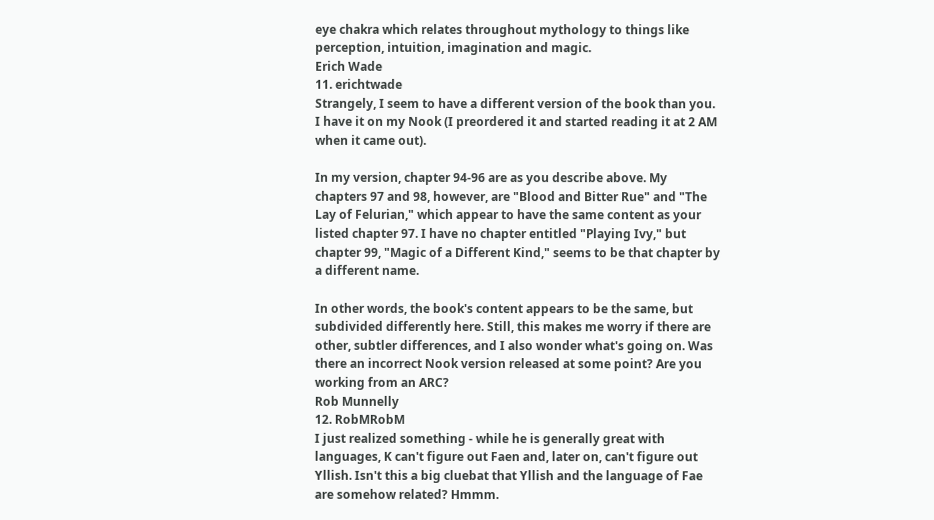eye chakra which relates throughout mythology to things like perception, intuition, imagination and magic.
Erich Wade
11. erichtwade
Strangely, I seem to have a different version of the book than you. I have it on my Nook (I preordered it and started reading it at 2 AM when it came out).

In my version, chapter 94-96 are as you describe above. My chapters 97 and 98, however, are "Blood and Bitter Rue" and "The Lay of Felurian," which appear to have the same content as your listed chapter 97. I have no chapter entitled "Playing Ivy," but chapter 99, "Magic of a Different Kind," seems to be that chapter by a different name.

In other words, the book's content appears to be the same, but subdivided differently here. Still, this makes me worry if there are other, subtler differences, and I also wonder what's going on. Was there an incorrect Nook version released at some point? Are you working from an ARC?
Rob Munnelly
12. RobMRobM
I just realized something - while he is generally great with languages, K can't figure out Faen and, later on, can't figure out Yllish. Isn't this a big cluebat that Yllish and the language of Fae are somehow related? Hmmm.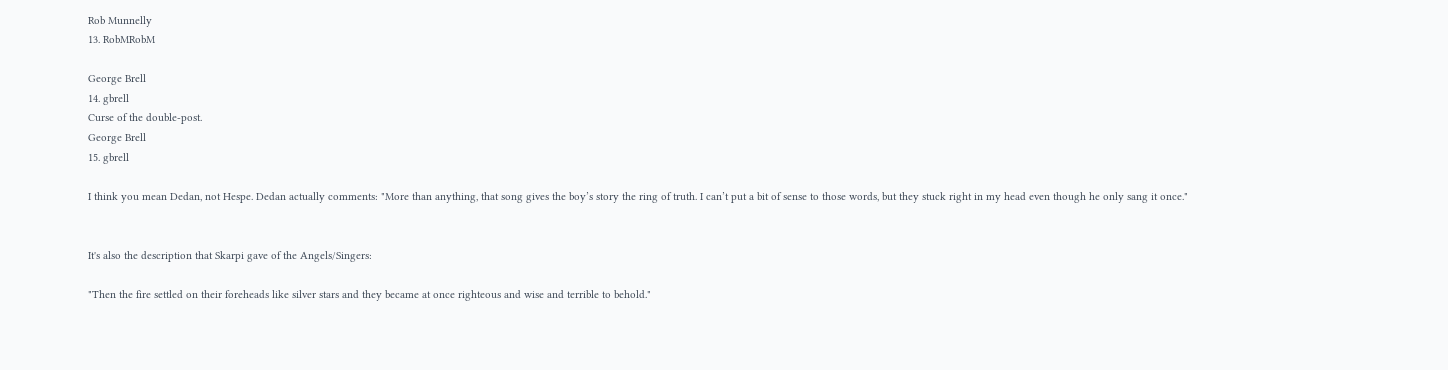Rob Munnelly
13. RobMRobM

George Brell
14. gbrell
Curse of the double-post.
George Brell
15. gbrell

I think you mean Dedan, not Hespe. Dedan actually comments: "More than anything, that song gives the boy’s story the ring of truth. I can’t put a bit of sense to those words, but they stuck right in my head even though he only sang it once."


It's also the description that Skarpi gave of the Angels/Singers:

"Then the fire settled on their foreheads like silver stars and they became at once righteous and wise and terrible to behold."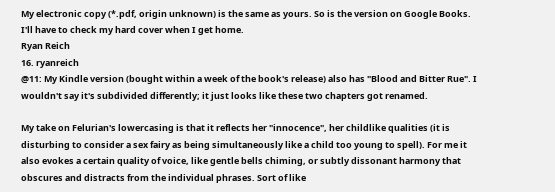My electronic copy (*.pdf, origin unknown) is the same as yours. So is the version on Google Books. I'll have to check my hard cover when I get home.
Ryan Reich
16. ryanreich
@11: My Kindle version (bought within a week of the book's release) also has "Blood and Bitter Rue". I wouldn't say it's subdivided differently; it just looks like these two chapters got renamed.

My take on Felurian's lowercasing is that it reflects her "innocence", her childlike qualities (it is disturbing to consider a sex fairy as being simultaneously like a child too young to spell). For me it also evokes a certain quality of voice, like gentle bells chiming, or subtly dissonant harmony that obscures and distracts from the individual phrases. Sort of like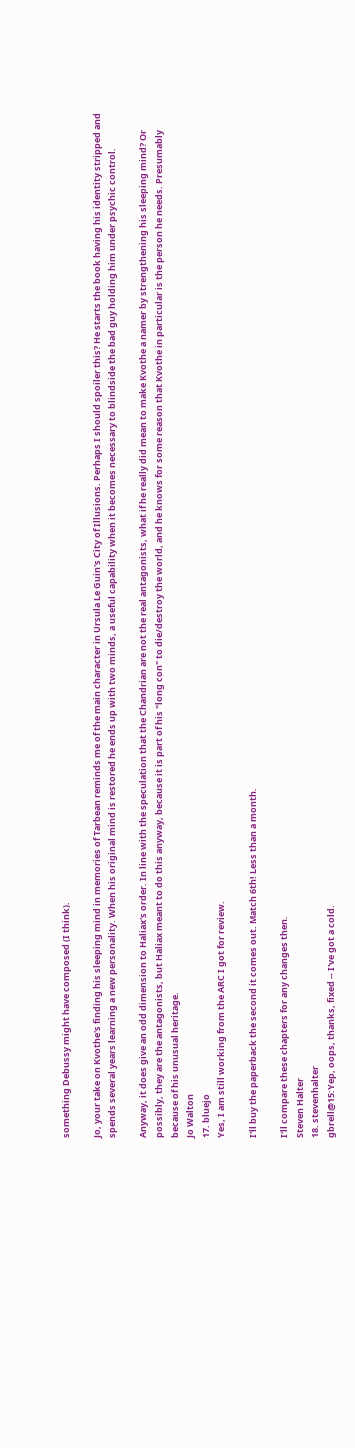something Debussy might have composed (I think).

Jo, your take on Kvothe's finding his sleeping mind in memories of Tarbean reminds me of the main character in Ursula Le Guin's City of Illusions. Perhaps I should spoiler this? He starts the book having his identity stripped and spends several years learning a new personality. When his original mind is restored he ends up with two minds, a useful capability when it becomes necessary to blindside the bad guy holding him under psychic control.

Anyway, it does give an odd dimension to Haliax's order. In line with the speculation that the Chandrian are not the real antagonists, what if he really did mean to make Kvothe a namer by strengthening his sleeping mind? Or possibly, they are the antagonists, but Haliax meant to do this anyway, because it is part of his "long con" to die/destroy the world, and he knows for some reason that Kvothe in particular is the person he needs. Presumably because of his unusual heritage.
Jo Walton
17. bluejo
Yes, I am still working from the ARC I got for review.

I'll buy the paperback the second it comes out. Match 6th! Less than a month.

I'll compare these chapters for any changes then.
Steven Halter
18. stevenhalter
gbrell@15:Yep, oops, thanks, fixed -- I've got a cold.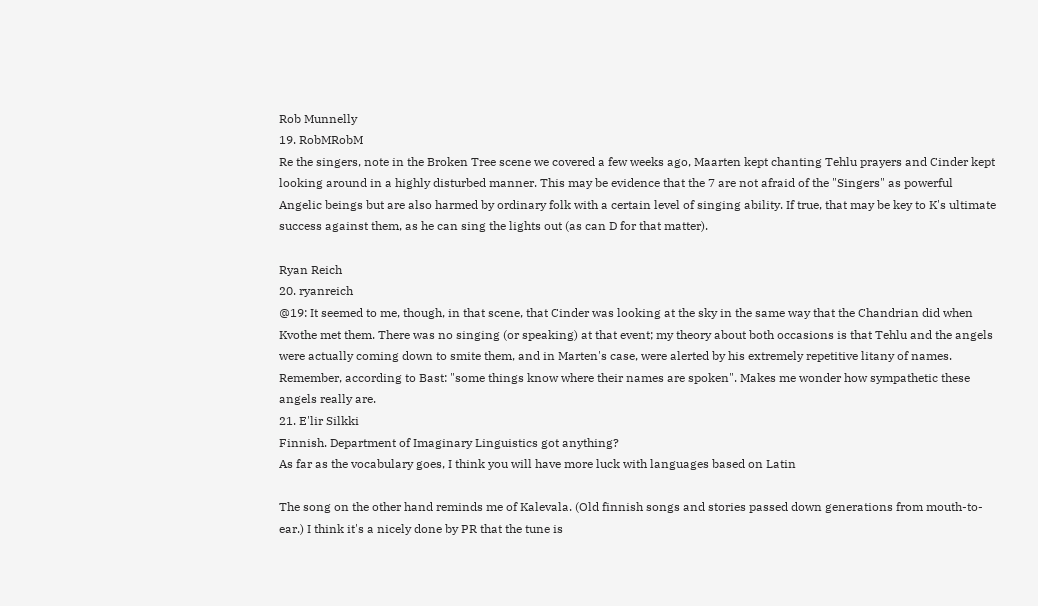Rob Munnelly
19. RobMRobM
Re the singers, note in the Broken Tree scene we covered a few weeks ago, Maarten kept chanting Tehlu prayers and Cinder kept looking around in a highly disturbed manner. This may be evidence that the 7 are not afraid of the "Singers" as powerful Angelic beings but are also harmed by ordinary folk with a certain level of singing ability. If true, that may be key to K's ultimate success against them, as he can sing the lights out (as can D for that matter).

Ryan Reich
20. ryanreich
@19: It seemed to me, though, in that scene, that Cinder was looking at the sky in the same way that the Chandrian did when Kvothe met them. There was no singing (or speaking) at that event; my theory about both occasions is that Tehlu and the angels were actually coming down to smite them, and in Marten's case, were alerted by his extremely repetitive litany of names. Remember, according to Bast: "some things know where their names are spoken". Makes me wonder how sympathetic these angels really are.
21. E'lir Silkki
Finnish. Department of Imaginary Linguistics got anything?
As far as the vocabulary goes, I think you will have more luck with languages based on Latin

The song on the other hand reminds me of Kalevala. (Old finnish songs and stories passed down generations from mouth-to-ear.) I think it's a nicely done by PR that the tune is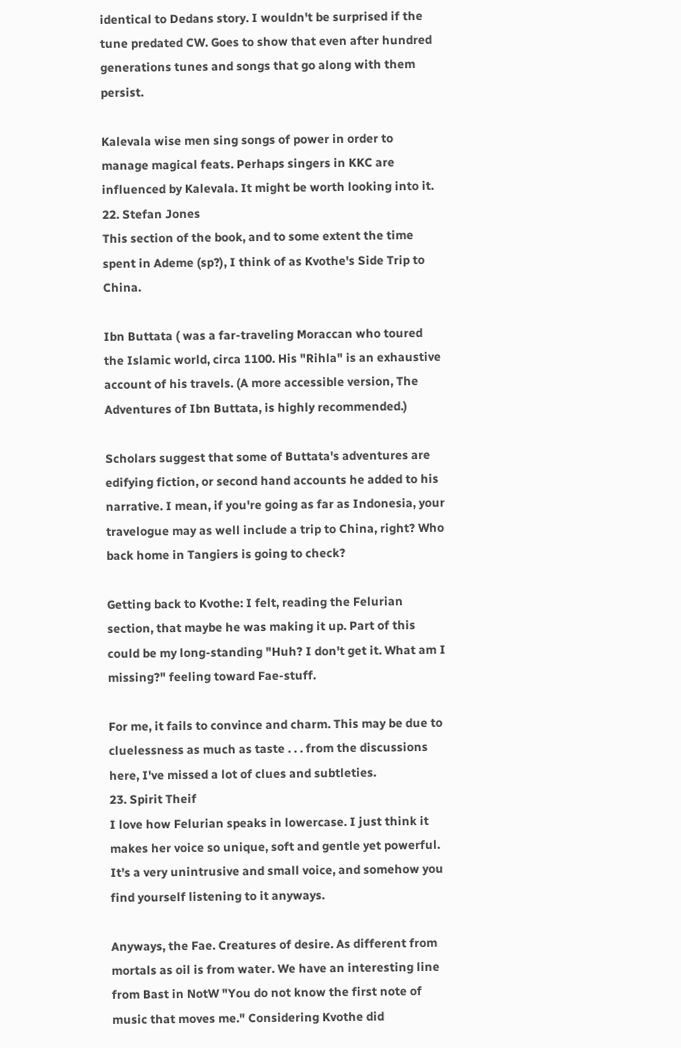identical to Dedans story. I wouldn't be surprised if the tune predated CW. Goes to show that even after hundred generations tunes and songs that go along with them persist.

Kalevala wise men sing songs of power in order to manage magical feats. Perhaps singers in KKC are influenced by Kalevala. It might be worth looking into it.
22. Stefan Jones
This section of the book, and to some extent the time spent in Ademe (sp?), I think of as Kvothe's Side Trip to China.

Ibn Buttata ( was a far-traveling Moraccan who toured the Islamic world, circa 1100. His "Rihla" is an exhaustive account of his travels. (A more accessible version, The Adventures of Ibn Buttata, is highly recommended.)

Scholars suggest that some of Buttata's adventures are edifying fiction, or second hand accounts he added to his narrative. I mean, if you're going as far as Indonesia, your travelogue may as well include a trip to China, right? Who back home in Tangiers is going to check?

Getting back to Kvothe: I felt, reading the Felurian section, that maybe he was making it up. Part of this could be my long-standing "Huh? I don't get it. What am I missing?" feeling toward Fae-stuff.

For me, it fails to convince and charm. This may be due to cluelessness as much as taste . . . from the discussions here, I've missed a lot of clues and subtleties.
23. Spirit Theif
I love how Felurian speaks in lowercase. I just think it makes her voice so unique, soft and gentle yet powerful. It's a very unintrusive and small voice, and somehow you find yourself listening to it anyways.

Anyways, the Fae. Creatures of desire. As different from mortals as oil is from water. We have an interesting line from Bast in NotW "You do not know the first note of music that moves me." Considering Kvothe did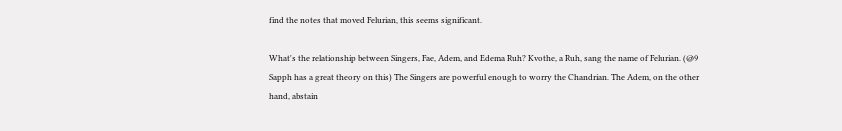find the notes that moved Felurian, this seems significant.

What's the relationship between Singers, Fae, Adem, and Edema Ruh? Kvothe, a Ruh, sang the name of Felurian. (@9 Sapph has a great theory on this) The Singers are powerful enough to worry the Chandrian. The Adem, on the other hand, abstain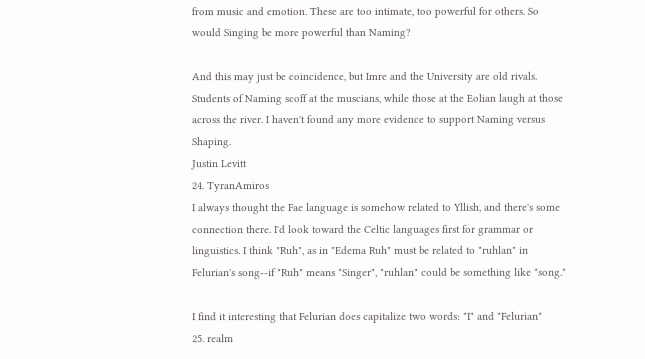from music and emotion. These are too intimate, too powerful for others. So would Singing be more powerful than Naming?

And this may just be coincidence, but Imre and the University are old rivals. Students of Naming scoff at the muscians, while those at the Eolian laugh at those across the river. I haven't found any more evidence to support Naming versus Shaping.
Justin Levitt
24. TyranAmiros
I always thought the Fae language is somehow related to Yllish, and there's some connection there. I'd look toward the Celtic languages first for grammar or linguistics. I think "Ruh", as in "Edema Ruh" must be related to "ruhlan" in Felurian's song--if "Ruh" means "Singer", "ruhlan" could be something like "song."

I find it interesting that Felurian does capitalize two words: "I" and "Felurian"
25. realm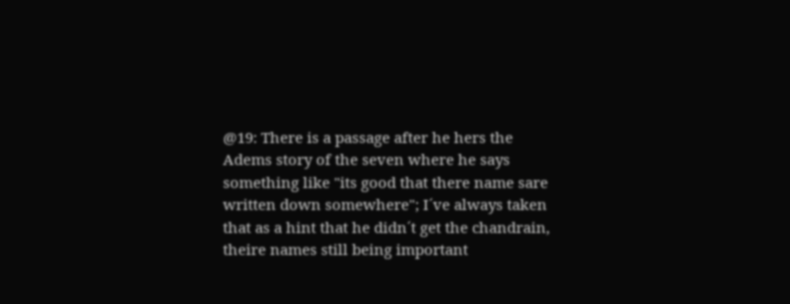@19: There is a passage after he hers the Adems story of the seven where he says something like "its good that there name sare written down somewhere"; I´ve always taken that as a hint that he didn´t get the chandrain, theire names still being important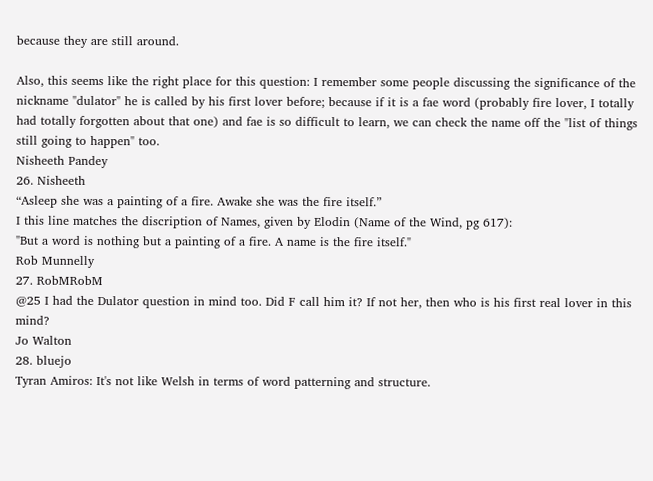because they are still around.

Also, this seems like the right place for this question: I remember some people discussing the significance of the nickname "dulator" he is called by his first lover before; because if it is a fae word (probably fire lover, I totally had totally forgotten about that one) and fae is so difficult to learn, we can check the name off the "list of things still going to happen" too.
Nisheeth Pandey
26. Nisheeth
“Asleep she was a painting of a fire. Awake she was the fire itself.”
I this line matches the discription of Names, given by Elodin (Name of the Wind, pg 617):
"But a word is nothing but a painting of a fire. A name is the fire itself."
Rob Munnelly
27. RobMRobM
@25 I had the Dulator question in mind too. Did F call him it? If not her, then who is his first real lover in this mind?
Jo Walton
28. bluejo
Tyran Amiros: It's not like Welsh in terms of word patterning and structure.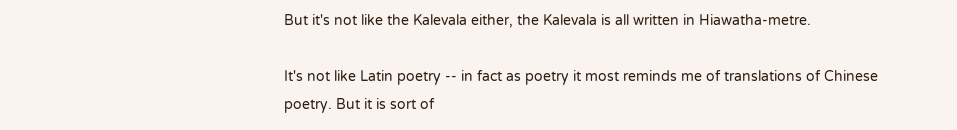But it's not like the Kalevala either, the Kalevala is all written in Hiawatha-metre.

It's not like Latin poetry -- in fact as poetry it most reminds me of translations of Chinese poetry. But it is sort of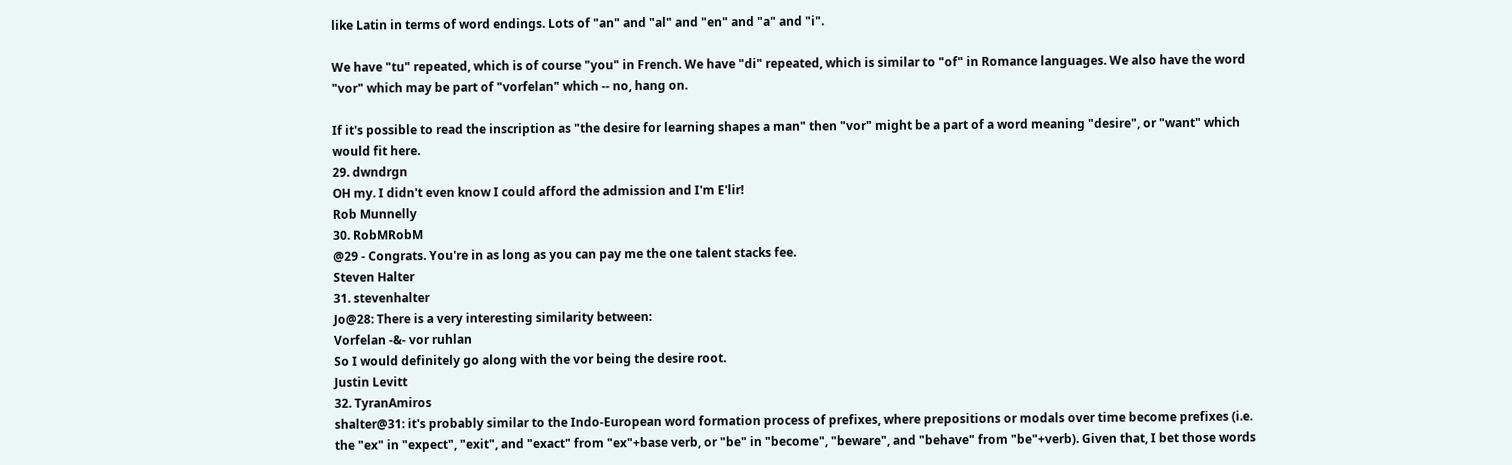like Latin in terms of word endings. Lots of "an" and "al" and "en" and "a" and "i".

We have "tu" repeated, which is of course "you" in French. We have "di" repeated, which is similar to "of" in Romance languages. We also have the word "vor" which may be part of "vorfelan" which -- no, hang on.

If it's possible to read the inscription as "the desire for learning shapes a man" then "vor" might be a part of a word meaning "desire", or "want" which would fit here.
29. dwndrgn
OH my. I didn't even know I could afford the admission and I'm E'lir!
Rob Munnelly
30. RobMRobM
@29 - Congrats. You're in as long as you can pay me the one talent stacks fee.
Steven Halter
31. stevenhalter
Jo@28: There is a very interesting similarity between:
Vorfelan -&- vor ruhlan
So I would definitely go along with the vor being the desire root.
Justin Levitt
32. TyranAmiros
shalter@31: it's probably similar to the Indo-European word formation process of prefixes, where prepositions or modals over time become prefixes (i.e. the "ex" in "expect", "exit", and "exact" from "ex"+base verb, or "be" in "become", "beware", and "behave" from "be"+verb). Given that, I bet those words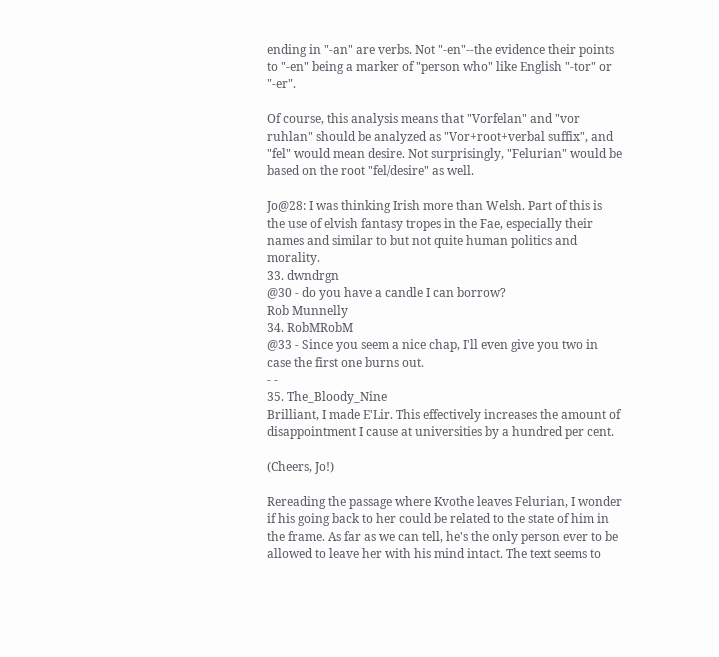ending in "-an" are verbs. Not "-en"--the evidence their points to "-en" being a marker of "person who" like English "-tor" or "-er".

Of course, this analysis means that "Vorfelan" and "vor ruhlan" should be analyzed as "Vor+root+verbal suffix", and "fel" would mean desire. Not surprisingly, "Felurian" would be based on the root "fel/desire" as well.

Jo@28: I was thinking Irish more than Welsh. Part of this is the use of elvish fantasy tropes in the Fae, especially their names and similar to but not quite human politics and morality.
33. dwndrgn
@30 - do you have a candle I can borrow?
Rob Munnelly
34. RobMRobM
@33 - Since you seem a nice chap, I'll even give you two in case the first one burns out.
- -
35. The_Bloody_Nine
Brilliant, I made E'Lir. This effectively increases the amount of disappointment I cause at universities by a hundred per cent.

(Cheers, Jo!)

Rereading the passage where Kvothe leaves Felurian, I wonder if his going back to her could be related to the state of him in the frame. As far as we can tell, he's the only person ever to be allowed to leave her with his mind intact. The text seems to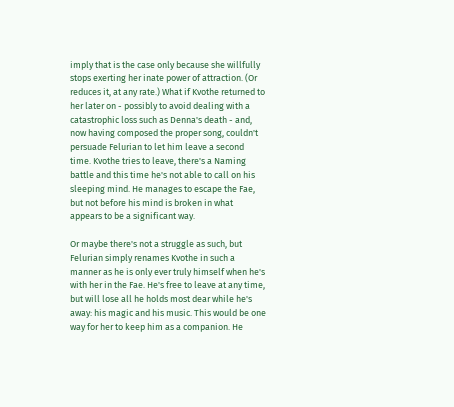imply that is the case only because she willfully stops exerting her inate power of attraction. (Or reduces it, at any rate.) What if Kvothe returned to her later on - possibly to avoid dealing with a catastrophic loss such as Denna's death - and, now having composed the proper song, couldn't persuade Felurian to let him leave a second time. Kvothe tries to leave, there's a Naming battle and this time he's not able to call on his sleeping mind. He manages to escape the Fae, but not before his mind is broken in what appears to be a significant way.

Or maybe there's not a struggle as such, but Felurian simply renames Kvothe in such a manner as he is only ever truly himself when he's with her in the Fae. He's free to leave at any time, but will lose all he holds most dear while he's away: his magic and his music. This would be one way for her to keep him as a companion. He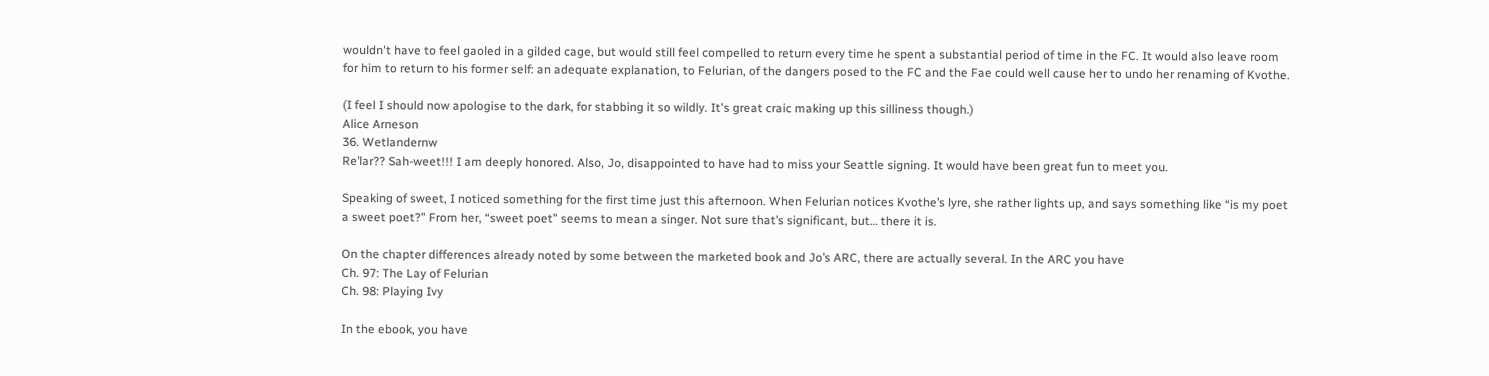wouldn't have to feel gaoled in a gilded cage, but would still feel compelled to return every time he spent a substantial period of time in the FC. It would also leave room for him to return to his former self: an adequate explanation, to Felurian, of the dangers posed to the FC and the Fae could well cause her to undo her renaming of Kvothe.

(I feel I should now apologise to the dark, for stabbing it so wildly. It's great craic making up this silliness though.)
Alice Arneson
36. Wetlandernw
Re’lar?? Sah-weet!!! I am deeply honored. Also, Jo, disappointed to have had to miss your Seattle signing. It would have been great fun to meet you.

Speaking of sweet, I noticed something for the first time just this afternoon. When Felurian notices Kvothe’s lyre, she rather lights up, and says something like “is my poet a sweet poet?” From her, “sweet poet” seems to mean a singer. Not sure that’s significant, but… there it is.

On the chapter differences already noted by some between the marketed book and Jo’s ARC, there are actually several. In the ARC you have
Ch. 97: The Lay of Felurian
Ch. 98: Playing Ivy

In the ebook, you have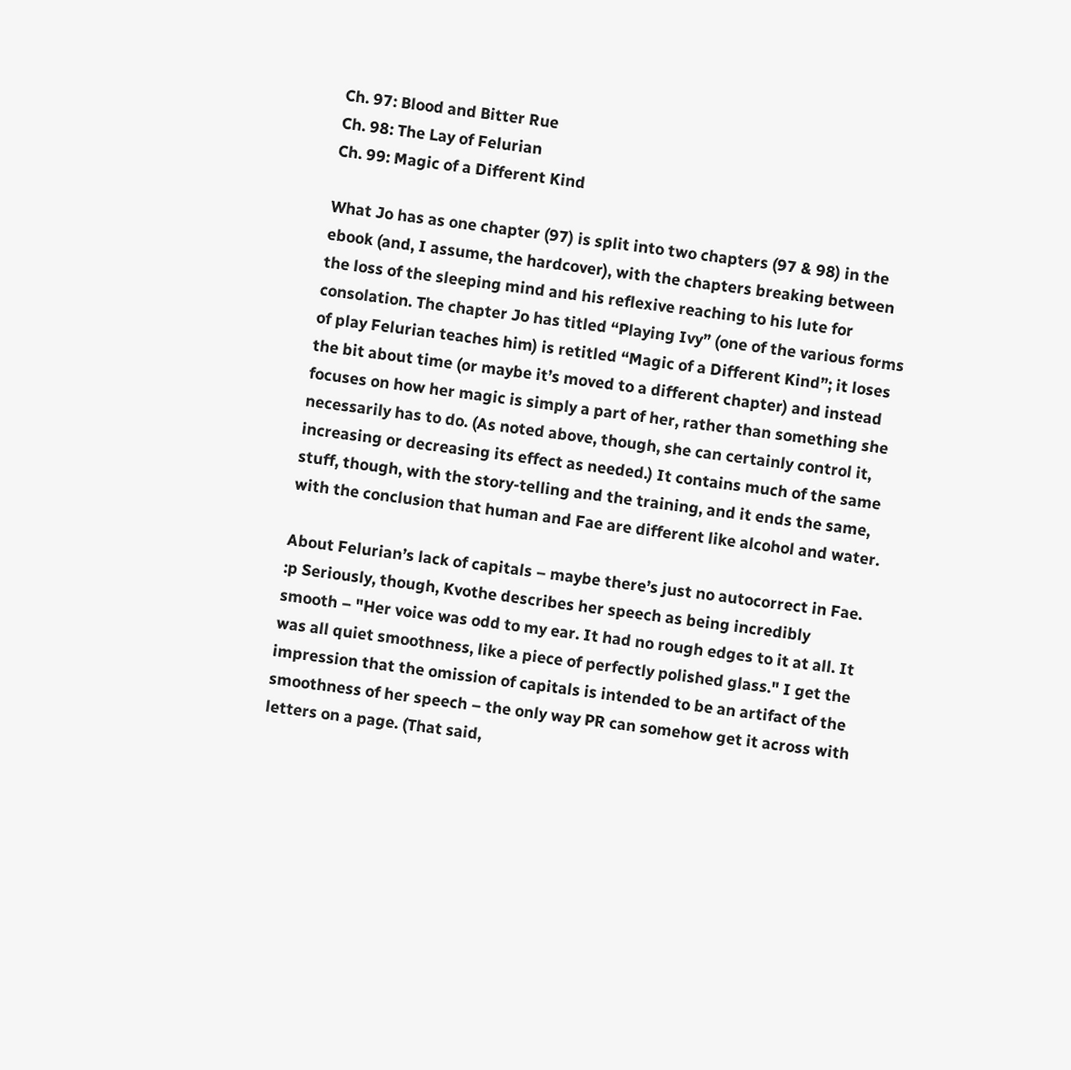Ch. 97: Blood and Bitter Rue
Ch. 98: The Lay of Felurian
Ch. 99: Magic of a Different Kind

What Jo has as one chapter (97) is split into two chapters (97 & 98) in the ebook (and, I assume, the hardcover), with the chapters breaking between the loss of the sleeping mind and his reflexive reaching to his lute for consolation. The chapter Jo has titled “Playing Ivy” (one of the various forms of play Felurian teaches him) is retitled “Magic of a Different Kind”; it loses the bit about time (or maybe it’s moved to a different chapter) and instead focuses on how her magic is simply a part of her, rather than something she necessarily has to do. (As noted above, though, she can certainly control it, increasing or decreasing its effect as needed.) It contains much of the same stuff, though, with the story-telling and the training, and it ends the same, with the conclusion that human and Fae are different like alcohol and water.

About Felurian’s lack of capitals – maybe there’s just no autocorrect in Fae. :p Seriously, though, Kvothe describes her speech as being incredibly smooth – "Her voice was odd to my ear. It had no rough edges to it at all. It was all quiet smoothness, like a piece of perfectly polished glass." I get the impression that the omission of capitals is intended to be an artifact of the smoothness of her speech – the only way PR can somehow get it across with letters on a page. (That said,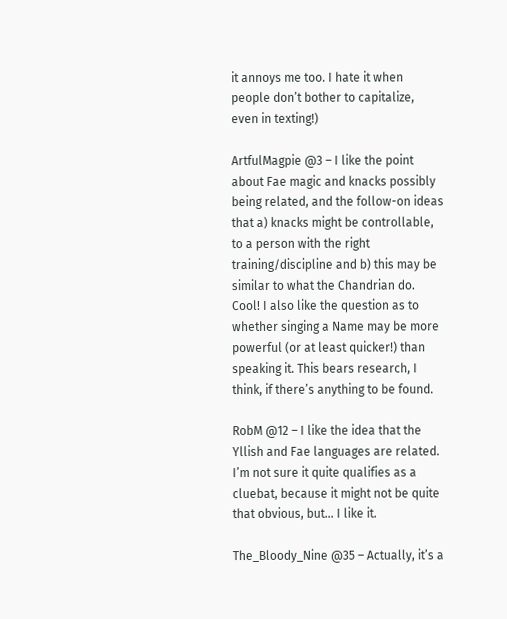it annoys me too. I hate it when people don’t bother to capitalize, even in texting!)

ArtfulMagpie @3 – I like the point about Fae magic and knacks possibly being related, and the follow-on ideas that a) knacks might be controllable, to a person with the right training/discipline and b) this may be similar to what the Chandrian do. Cool! I also like the question as to whether singing a Name may be more powerful (or at least quicker!) than speaking it. This bears research, I think, if there’s anything to be found.

RobM @12 – I like the idea that the Yllish and Fae languages are related. I’m not sure it quite qualifies as a cluebat, because it might not be quite that obvious, but… I like it.

The_Bloody_Nine @35 – Actually, it’s a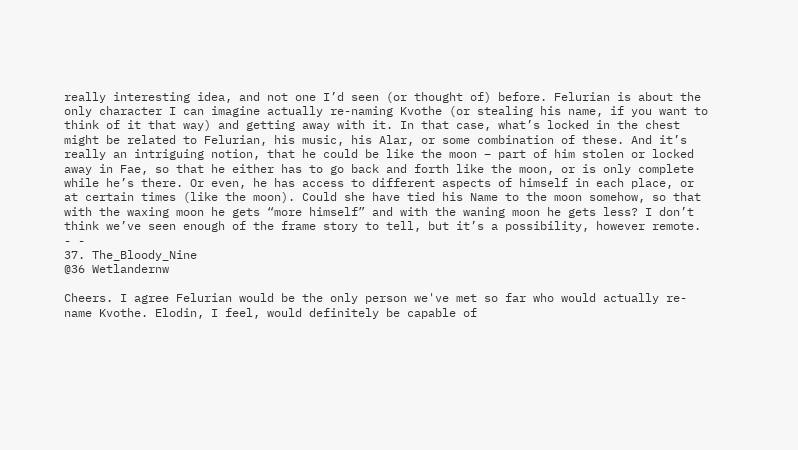really interesting idea, and not one I’d seen (or thought of) before. Felurian is about the only character I can imagine actually re-naming Kvothe (or stealing his name, if you want to think of it that way) and getting away with it. In that case, what’s locked in the chest might be related to Felurian, his music, his Alar, or some combination of these. And it’s really an intriguing notion, that he could be like the moon – part of him stolen or locked away in Fae, so that he either has to go back and forth like the moon, or is only complete while he’s there. Or even, he has access to different aspects of himself in each place, or at certain times (like the moon). Could she have tied his Name to the moon somehow, so that with the waxing moon he gets “more himself” and with the waning moon he gets less? I don’t think we’ve seen enough of the frame story to tell, but it’s a possibility, however remote.
- -
37. The_Bloody_Nine
@36 Wetlandernw

Cheers. I agree Felurian would be the only person we've met so far who would actually re-name Kvothe. Elodin, I feel, would definitely be capable of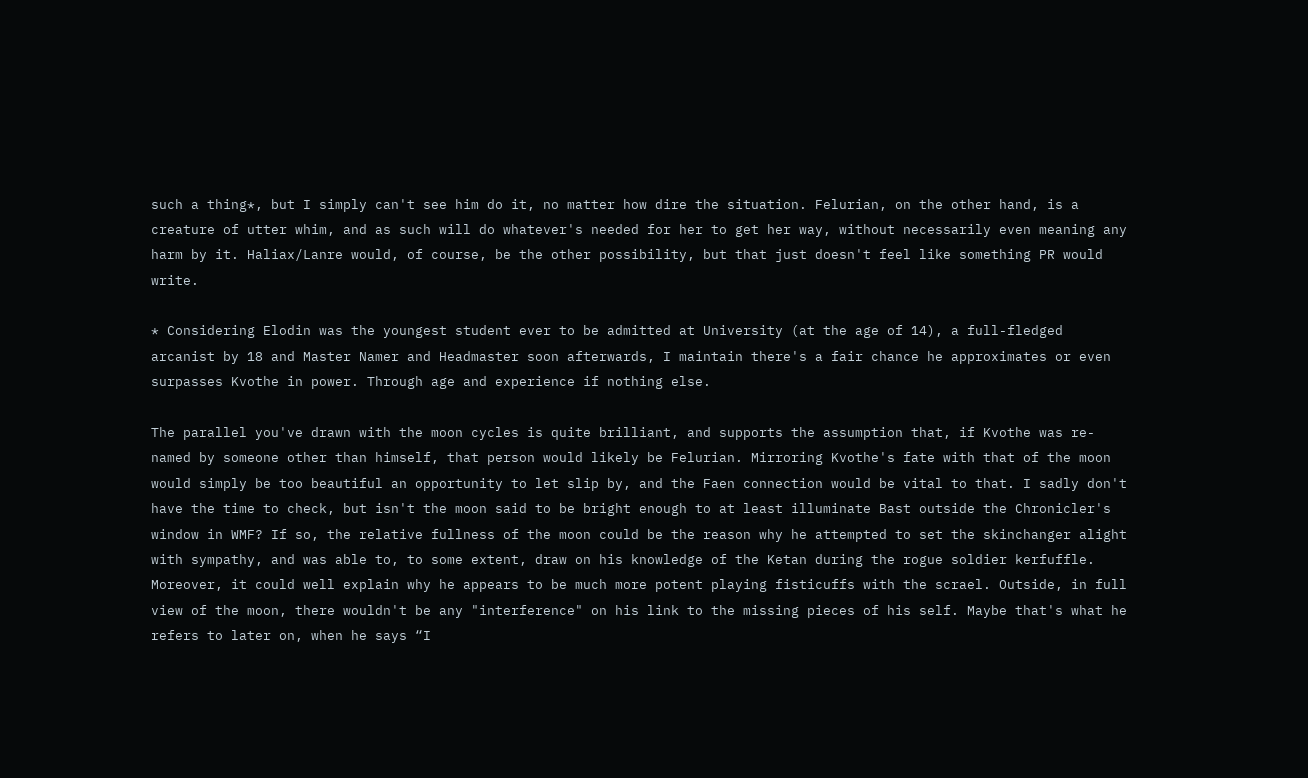such a thing*, but I simply can't see him do it, no matter how dire the situation. Felurian, on the other hand, is a creature of utter whim, and as such will do whatever's needed for her to get her way, without necessarily even meaning any harm by it. Haliax/Lanre would, of course, be the other possibility, but that just doesn't feel like something PR would write.

* Considering Elodin was the youngest student ever to be admitted at University (at the age of 14), a full-fledged arcanist by 18 and Master Namer and Headmaster soon afterwards, I maintain there's a fair chance he approximates or even surpasses Kvothe in power. Through age and experience if nothing else.

The parallel you've drawn with the moon cycles is quite brilliant, and supports the assumption that, if Kvothe was re-named by someone other than himself, that person would likely be Felurian. Mirroring Kvothe's fate with that of the moon would simply be too beautiful an opportunity to let slip by, and the Faen connection would be vital to that. I sadly don't have the time to check, but isn't the moon said to be bright enough to at least illuminate Bast outside the Chronicler's window in WMF? If so, the relative fullness of the moon could be the reason why he attempted to set the skinchanger alight with sympathy, and was able to, to some extent, draw on his knowledge of the Ketan during the rogue soldier kerfuffle. Moreover, it could well explain why he appears to be much more potent playing fisticuffs with the scrael. Outside, in full view of the moon, there wouldn't be any "interference" on his link to the missing pieces of his self. Maybe that's what he refers to later on, when he says “I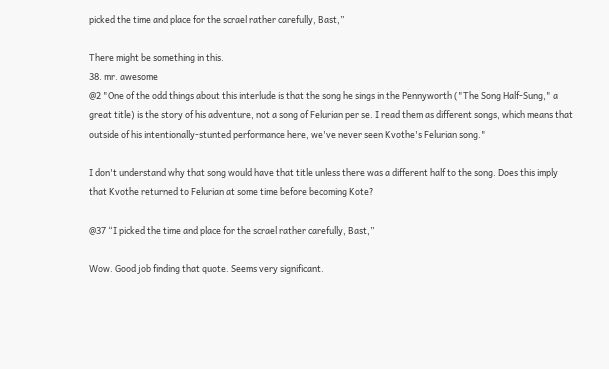picked the time and place for the scrael rather carefully, Bast,”

There might be something in this.
38. mr. awesome
@2 "One of the odd things about this interlude is that the song he sings in the Pennyworth ("The Song Half-Sung," a great title) is the story of his adventure, not a song of Felurian per se. I read them as different songs, which means that outside of his intentionally-stunted performance here, we've never seen Kvothe's Felurian song."

I don't understand why that song would have that title unless there was a different half to the song. Does this imply that Kvothe returned to Felurian at some time before becoming Kote?

@37 “I picked the time and place for the scrael rather carefully, Bast,”

Wow. Good job finding that quote. Seems very significant.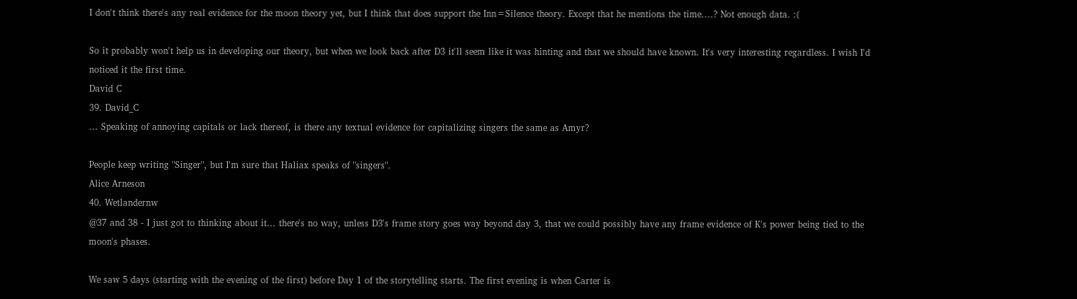I don't think there's any real evidence for the moon theory yet, but I think that does support the Inn=Silence theory. Except that he mentions the time....? Not enough data. :(

So it probably won't help us in developing our theory, but when we look back after D3 it'll seem like it was hinting and that we should have known. It's very interesting regardless. I wish I'd noticed it the first time.
David C
39. David_C
... Speaking of annoying capitals or lack thereof, is there any textual evidence for capitalizing singers the same as Amyr?

People keep writing "Singer", but I'm sure that Haliax speaks of "singers".
Alice Arneson
40. Wetlandernw
@37 and 38 - I just got to thinking about it... there's no way, unless D3's frame story goes way beyond day 3, that we could possibly have any frame evidence of K's power being tied to the moon's phases.

We saw 5 days (starting with the evening of the first) before Day 1 of the storytelling starts. The first evening is when Carter is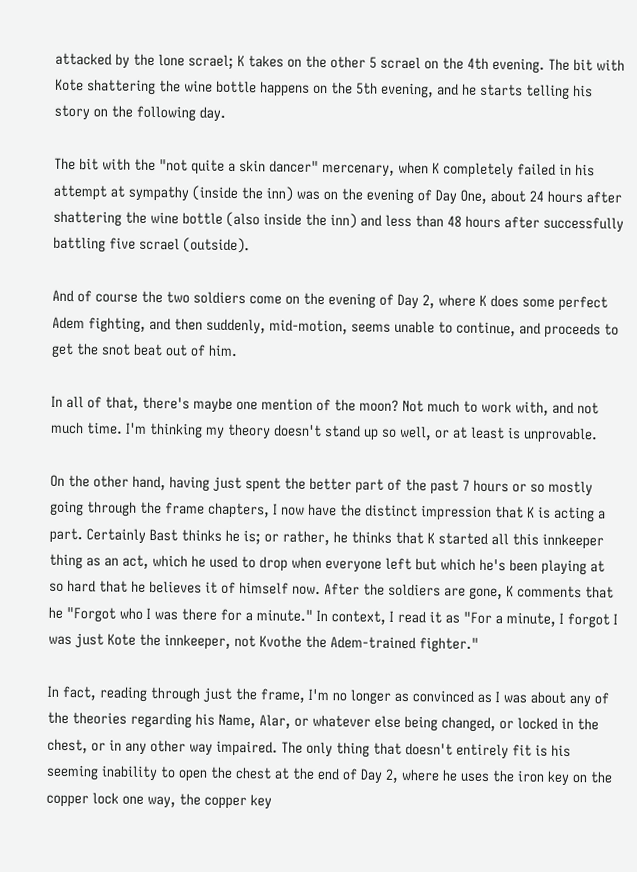attacked by the lone scrael; K takes on the other 5 scrael on the 4th evening. The bit with Kote shattering the wine bottle happens on the 5th evening, and he starts telling his story on the following day.

The bit with the "not quite a skin dancer" mercenary, when K completely failed in his attempt at sympathy (inside the inn) was on the evening of Day One, about 24 hours after shattering the wine bottle (also inside the inn) and less than 48 hours after successfully battling five scrael (outside).

And of course the two soldiers come on the evening of Day 2, where K does some perfect Adem fighting, and then suddenly, mid-motion, seems unable to continue, and proceeds to get the snot beat out of him.

In all of that, there's maybe one mention of the moon? Not much to work with, and not much time. I'm thinking my theory doesn't stand up so well, or at least is unprovable.

On the other hand, having just spent the better part of the past 7 hours or so mostly going through the frame chapters, I now have the distinct impression that K is acting a part. Certainly Bast thinks he is; or rather, he thinks that K started all this innkeeper thing as an act, which he used to drop when everyone left but which he's been playing at so hard that he believes it of himself now. After the soldiers are gone, K comments that he "Forgot who I was there for a minute." In context, I read it as "For a minute, I forgot I was just Kote the innkeeper, not Kvothe the Adem-trained fighter."

In fact, reading through just the frame, I'm no longer as convinced as I was about any of the theories regarding his Name, Alar, or whatever else being changed, or locked in the chest, or in any other way impaired. The only thing that doesn't entirely fit is his seeming inability to open the chest at the end of Day 2, where he uses the iron key on the copper lock one way, the copper key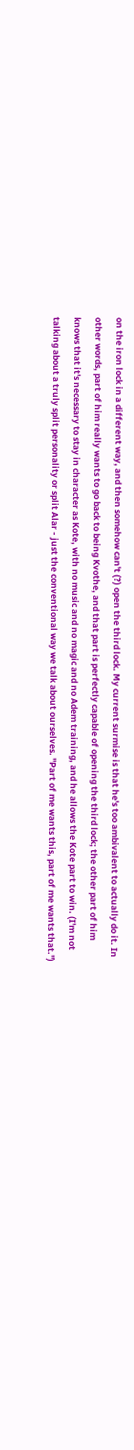on the iron lock in a different way, and then somehow can't (?) open the third lock. My current surmise is that he's too ambivalent to actually do it. In other words, part of him really wants to go back to being Kvothe, and that part is perfectly capable of opening the third lock; the other part of him knows that it's necessary to stay in character as Kote, with no music and no magic and no Adem training, and he allows the Kote part to win. (I'm not talking about a truly split personality or split Alar - just the conventional way we talk about ourselves. "Part of me wants this, part of me wants that.")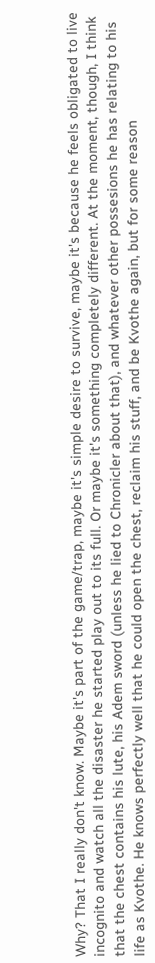Why? That I really don't know. Maybe it's part of the game/trap, maybe it's simple desire to survive, maybe it's because he feels obligated to live incognito and watch all the disaster he started play out to its full. Or maybe it's something completely different. At the moment, though, I think that the chest contains his lute, his Adem sword (unless he lied to Chronicler about that), and whatever other possesions he has relating to his life as Kvothe. He knows perfectly well that he could open the chest, reclaim his stuff, and be Kvothe again, but for some reason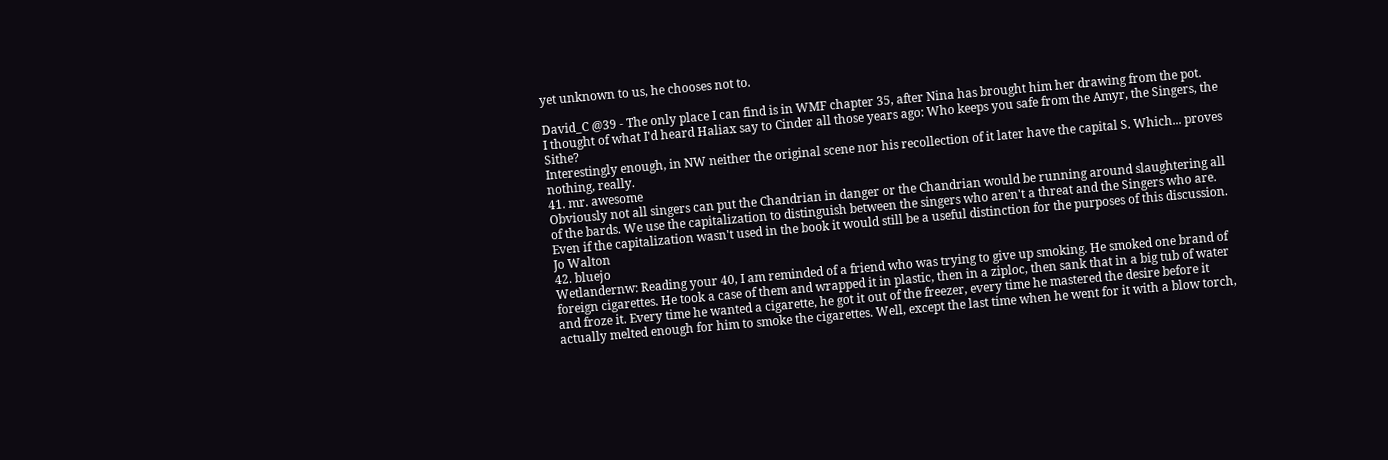yet unknown to us, he chooses not to.

David_C @39 - The only place I can find is in WMF chapter 35, after Nina has brought him her drawing from the pot.
I thought of what I'd heard Haliax say to Cinder all those years ago: Who keeps you safe from the Amyr, the Singers, the Sithe?
Interestingly enough, in NW neither the original scene nor his recollection of it later have the capital S. Which... proves nothing, really.
41. mr. awesome
Obviously not all singers can put the Chandrian in danger or the Chandrian would be running around slaughtering all of the bards. We use the capitalization to distinguish between the singers who aren't a threat and the Singers who are. Even if the capitalization wasn't used in the book it would still be a useful distinction for the purposes of this discussion.
Jo Walton
42. bluejo
Wetlandernw: Reading your 40, I am reminded of a friend who was trying to give up smoking. He smoked one brand of foreign cigarettes. He took a case of them and wrapped it in plastic, then in a ziploc, then sank that in a big tub of water and froze it. Every time he wanted a cigarette, he got it out of the freezer, every time he mastered the desire before it actually melted enough for him to smoke the cigarettes. Well, except the last time when he went for it with a blow torch,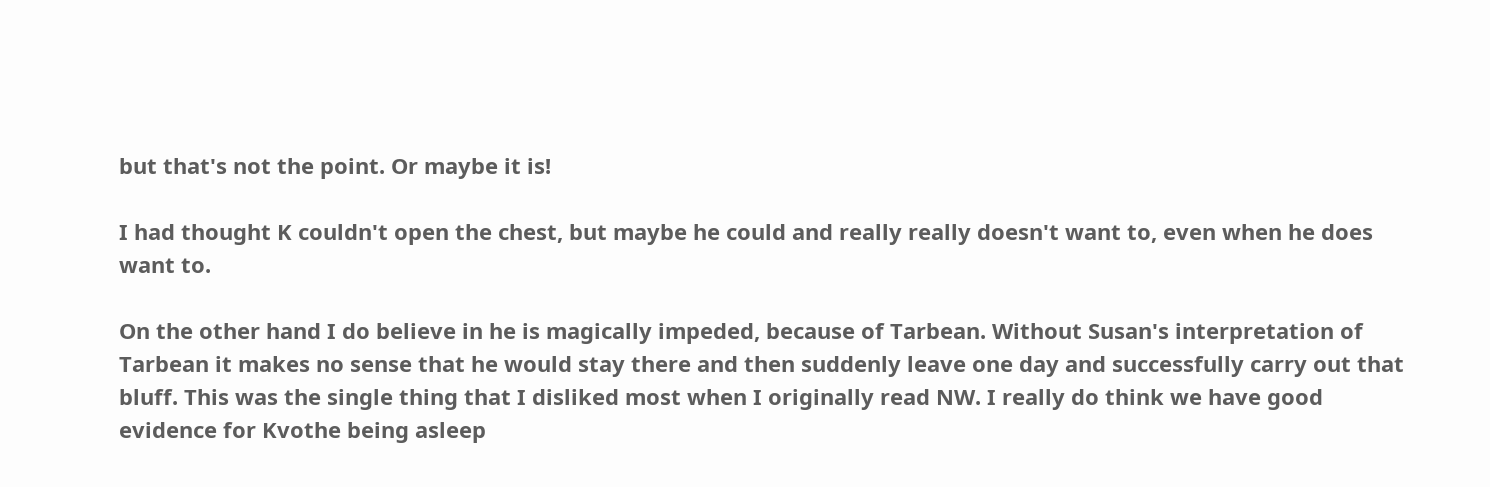but that's not the point. Or maybe it is!

I had thought K couldn't open the chest, but maybe he could and really really doesn't want to, even when he does want to.

On the other hand I do believe in he is magically impeded, because of Tarbean. Without Susan's interpretation of Tarbean it makes no sense that he would stay there and then suddenly leave one day and successfully carry out that bluff. This was the single thing that I disliked most when I originally read NW. I really do think we have good evidence for Kvothe being asleep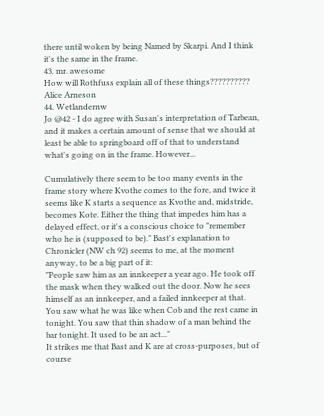there until woken by being Named by Skarpi. And I think it's the same in the frame.
43. mr. awesome
How will Rothfuss explain all of these things??????????
Alice Arneson
44. Wetlandernw
Jo @42 - I do agree with Susan's interpretation of Tarbean, and it makes a certain amount of sense that we should at least be able to springboard off of that to understand what's going on in the frame. However...

Cumulatively there seem to be too many events in the frame story where Kvothe comes to the fore, and twice it seems like K starts a sequence as Kvothe and, midstride, becomes Kote. Either the thing that impedes him has a delayed effect, or it's a conscious choice to "remember who he is (supposed to be)." Bast's explanation to Chronicler (NW ch 92) seems to me, at the moment anyway, to be a big part of it:
"People saw him as an innkeeper a year ago. He took off the mask when they walked out the door. Now he sees himself as an innkeeper, and a failed innkeeper at that. You saw what he was like when Cob and the rest came in tonight. You saw that thin shadow of a man behind the bar tonight. It used to be an act..."
It strikes me that Bast and K are at cross-purposes, but of course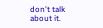don't talk about it.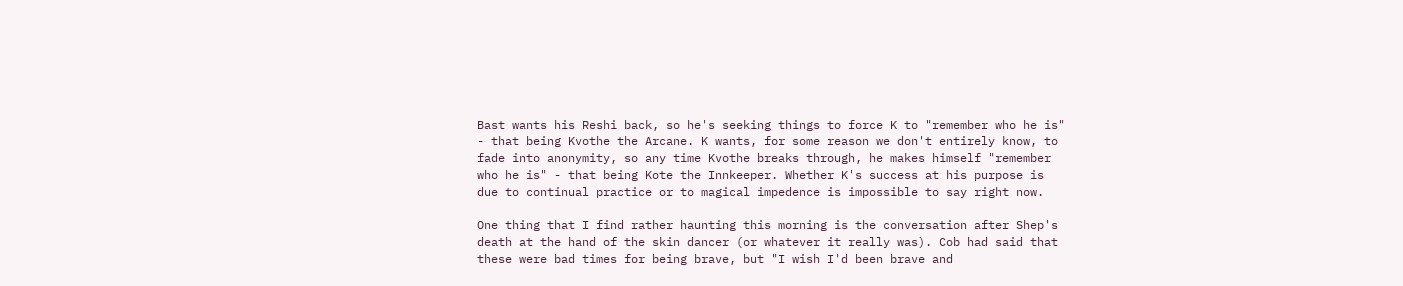Bast wants his Reshi back, so he's seeking things to force K to "remember who he is" - that being Kvothe the Arcane. K wants, for some reason we don't entirely know, to fade into anonymity, so any time Kvothe breaks through, he makes himself "remember who he is" - that being Kote the Innkeeper. Whether K's success at his purpose is due to continual practice or to magical impedence is impossible to say right now.

One thing that I find rather haunting this morning is the conversation after Shep's death at the hand of the skin dancer (or whatever it really was). Cob had said that these were bad times for being brave, but "I wish I'd been brave and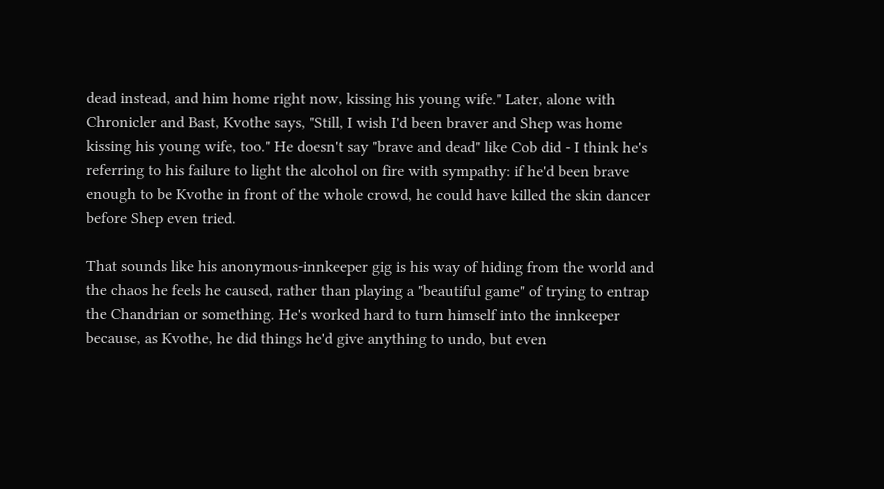dead instead, and him home right now, kissing his young wife." Later, alone with Chronicler and Bast, Kvothe says, "Still, I wish I'd been braver and Shep was home kissing his young wife, too." He doesn't say "brave and dead" like Cob did - I think he's referring to his failure to light the alcohol on fire with sympathy: if he'd been brave enough to be Kvothe in front of the whole crowd, he could have killed the skin dancer before Shep even tried.

That sounds like his anonymous-innkeeper gig is his way of hiding from the world and the chaos he feels he caused, rather than playing a "beautiful game" of trying to entrap the Chandrian or something. He's worked hard to turn himself into the innkeeper because, as Kvothe, he did things he'd give anything to undo, but even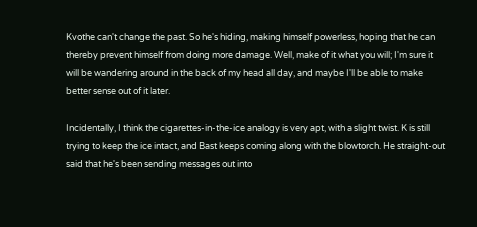Kvothe can't change the past. So he's hiding, making himself powerless, hoping that he can thereby prevent himself from doing more damage. Well, make of it what you will; I'm sure it will be wandering around in the back of my head all day, and maybe I'll be able to make better sense out of it later.

Incidentally, I think the cigarettes-in-the-ice analogy is very apt, with a slight twist. K is still trying to keep the ice intact, and Bast keeps coming along with the blowtorch. He straight-out said that he's been sending messages out into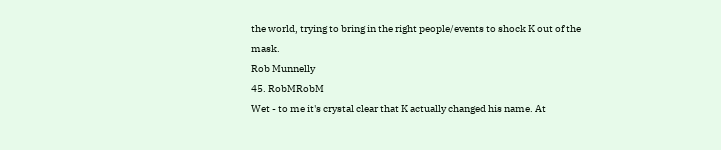the world, trying to bring in the right people/events to shock K out of the mask.
Rob Munnelly
45. RobMRobM
Wet - to me it's crystal clear that K actually changed his name. At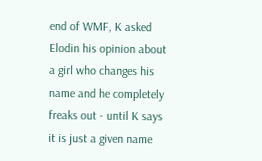end of WMF, K asked Elodin his opinion about a girl who changes his name and he completely freaks out - until K says it is just a given name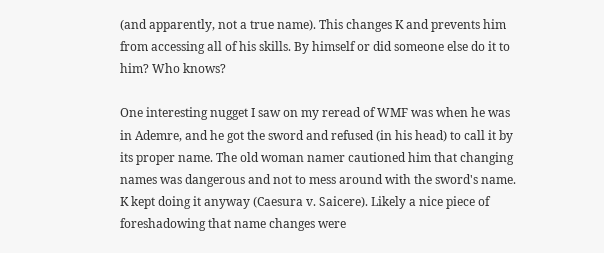(and apparently, not a true name). This changes K and prevents him from accessing all of his skills. By himself or did someone else do it to him? Who knows?

One interesting nugget I saw on my reread of WMF was when he was in Ademre, and he got the sword and refused (in his head) to call it by its proper name. The old woman namer cautioned him that changing names was dangerous and not to mess around with the sword's name. K kept doing it anyway (Caesura v. Saicere). Likely a nice piece of foreshadowing that name changes were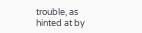trouble, as hinted at by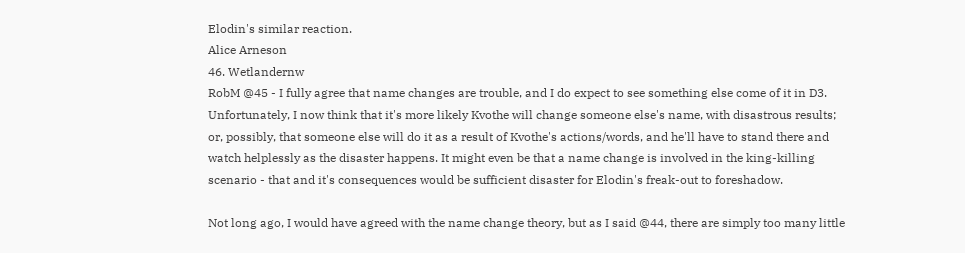Elodin's similar reaction.
Alice Arneson
46. Wetlandernw
RobM @45 - I fully agree that name changes are trouble, and I do expect to see something else come of it in D3. Unfortunately, I now think that it's more likely Kvothe will change someone else's name, with disastrous results; or, possibly, that someone else will do it as a result of Kvothe's actions/words, and he'll have to stand there and watch helplessly as the disaster happens. It might even be that a name change is involved in the king-killing scenario - that and it's consequences would be sufficient disaster for Elodin's freak-out to foreshadow.

Not long ago, I would have agreed with the name change theory, but as I said @44, there are simply too many little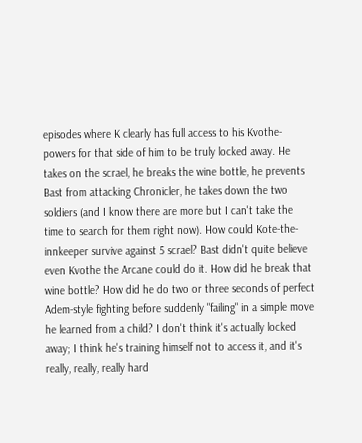episodes where K clearly has full access to his Kvothe-powers for that side of him to be truly locked away. He takes on the scrael, he breaks the wine bottle, he prevents Bast from attacking Chronicler, he takes down the two soldiers (and I know there are more but I can't take the time to search for them right now). How could Kote-the-innkeeper survive against 5 scrael? Bast didn't quite believe even Kvothe the Arcane could do it. How did he break that wine bottle? How did he do two or three seconds of perfect Adem-style fighting before suddenly "failing" in a simple move he learned from a child? I don't think it's actually locked away; I think he's training himself not to access it, and it's really, really, really hard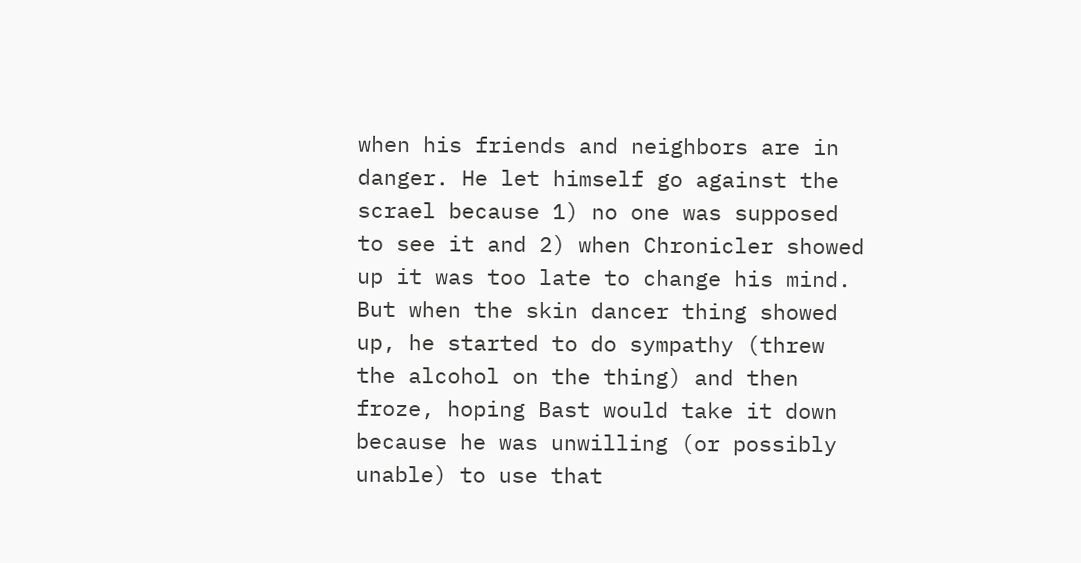when his friends and neighbors are in danger. He let himself go against the scrael because 1) no one was supposed to see it and 2) when Chronicler showed up it was too late to change his mind. But when the skin dancer thing showed up, he started to do sympathy (threw the alcohol on the thing) and then froze, hoping Bast would take it down because he was unwilling (or possibly unable) to use that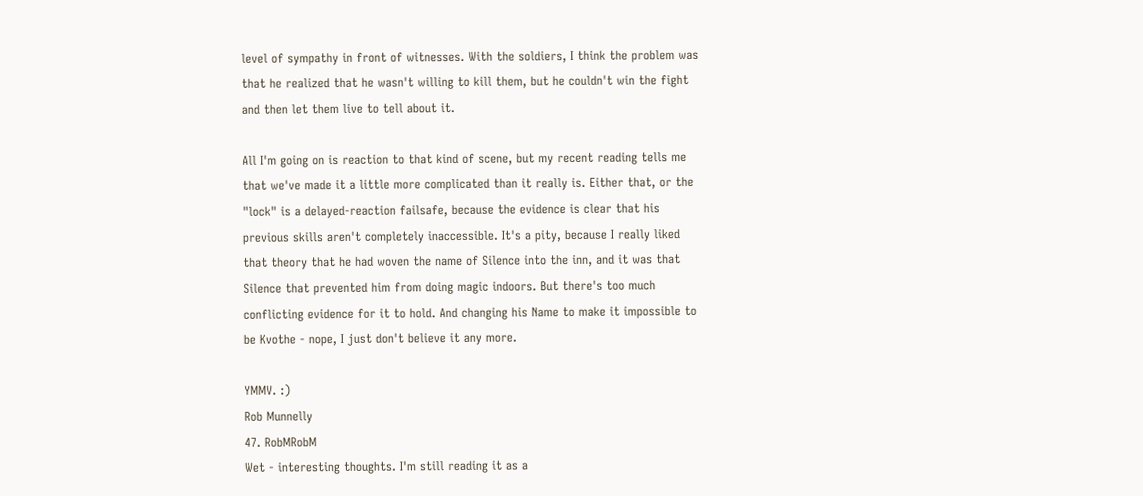level of sympathy in front of witnesses. With the soldiers, I think the problem was that he realized that he wasn't willing to kill them, but he couldn't win the fight and then let them live to tell about it.

All I'm going on is reaction to that kind of scene, but my recent reading tells me that we've made it a little more complicated than it really is. Either that, or the "lock" is a delayed-reaction failsafe, because the evidence is clear that his previous skills aren't completely inaccessible. It's a pity, because I really liked that theory that he had woven the name of Silence into the inn, and it was that Silence that prevented him from doing magic indoors. But there's too much conflicting evidence for it to hold. And changing his Name to make it impossible to be Kvothe - nope, I just don't believe it any more.

YMMV. :)
Rob Munnelly
47. RobMRobM
Wet - interesting thoughts. I'm still reading it as a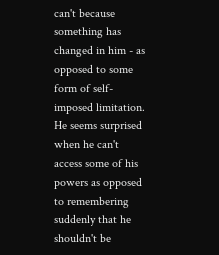can't because something has changed in him - as opposed to some form of self-imposed limitation. He seems surprised when he can't access some of his powers as opposed to remembering suddenly that he shouldn't be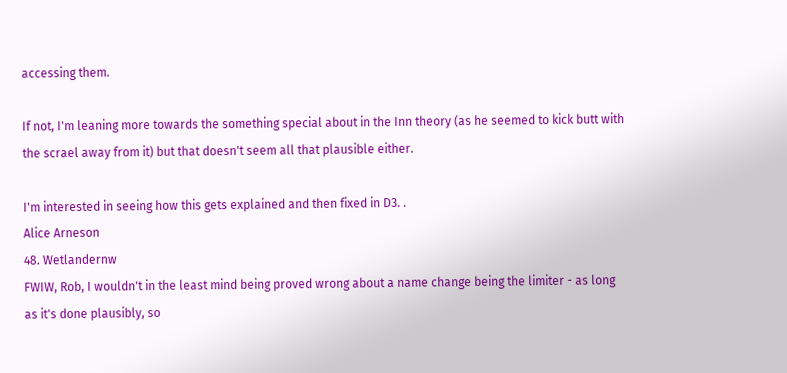accessing them.

If not, I'm leaning more towards the something special about in the Inn theory (as he seemed to kick butt with the scrael away from it) but that doesn't seem all that plausible either.

I'm interested in seeing how this gets explained and then fixed in D3. .
Alice Arneson
48. Wetlandernw
FWIW, Rob, I wouldn't in the least mind being proved wrong about a name change being the limiter - as long as it's done plausibly, so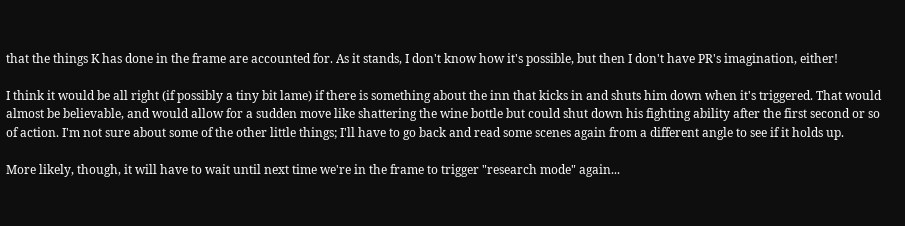that the things K has done in the frame are accounted for. As it stands, I don't know how it's possible, but then I don't have PR's imagination, either!

I think it would be all right (if possibly a tiny bit lame) if there is something about the inn that kicks in and shuts him down when it's triggered. That would almost be believable, and would allow for a sudden move like shattering the wine bottle but could shut down his fighting ability after the first second or so of action. I'm not sure about some of the other little things; I'll have to go back and read some scenes again from a different angle to see if it holds up.

More likely, though, it will have to wait until next time we're in the frame to trigger "research mode" again...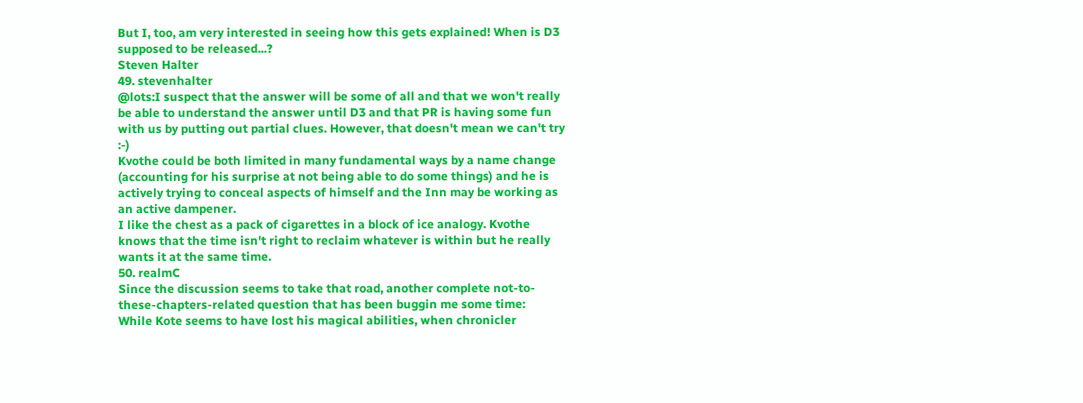But I, too, am very interested in seeing how this gets explained! When is D3 supposed to be released...?
Steven Halter
49. stevenhalter
@lots:I suspect that the answer will be some of all and that we won't really be able to understand the answer until D3 and that PR is having some fun with us by putting out partial clues. However, that doesn't mean we can't try :-)
Kvothe could be both limited in many fundamental ways by a name change (accounting for his surprise at not being able to do some things) and he is actively trying to conceal aspects of himself and the Inn may be working as an active dampener.
I like the chest as a pack of cigarettes in a block of ice analogy. Kvothe knows that the time isn't right to reclaim whatever is within but he really wants it at the same time.
50. realmC
Since the discussion seems to take that road, another complete not-to-these-chapters-related question that has been buggin me some time:
While Kote seems to have lost his magical abilities, when chronicler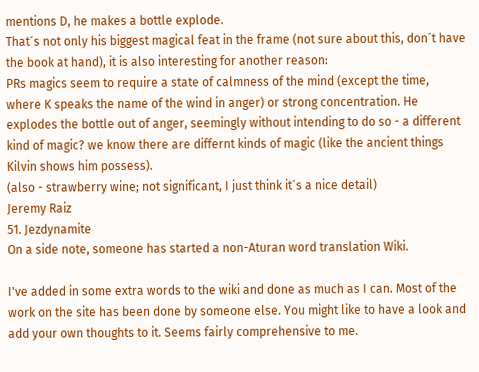mentions D, he makes a bottle explode.
That´s not only his biggest magical feat in the frame (not sure about this, don´t have the book at hand), it is also interesting for another reason:
PRs magics seem to require a state of calmness of the mind (except the time, where K speaks the name of the wind in anger) or strong concentration. He explodes the bottle out of anger, seemingly without intending to do so - a different kind of magic? we know there are differnt kinds of magic (like the ancient things Kilvin shows him possess).
(also - strawberry wine; not significant, I just think it´s a nice detail)
Jeremy Raiz
51. Jezdynamite
On a side note, someone has started a non-Aturan word translation Wiki.

I've added in some extra words to the wiki and done as much as I can. Most of the work on the site has been done by someone else. You might like to have a look and add your own thoughts to it. Seems fairly comprehensive to me.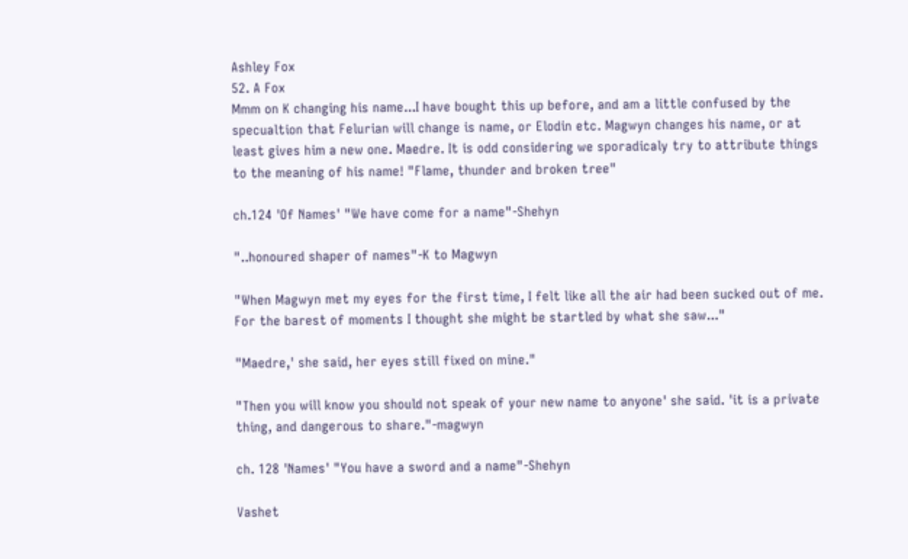Ashley Fox
52. A Fox
Mmm on K changing his name...I have bought this up before, and am a little confused by the specualtion that Felurian will change is name, or Elodin etc. Magwyn changes his name, or at least gives him a new one. Maedre. It is odd considering we sporadicaly try to attribute things to the meaning of his name! "Flame, thunder and broken tree"

ch.124 'Of Names' "We have come for a name"-Shehyn

"..honoured shaper of names"-K to Magwyn

"When Magwyn met my eyes for the first time, I felt like all the air had been sucked out of me. For the barest of moments I thought she might be startled by what she saw..."

"Maedre,' she said, her eyes still fixed on mine."

"Then you will know you should not speak of your new name to anyone' she said. 'it is a private thing, and dangerous to share."-magwyn

ch. 128 'Names' "You have a sword and a name"-Shehyn

Vashet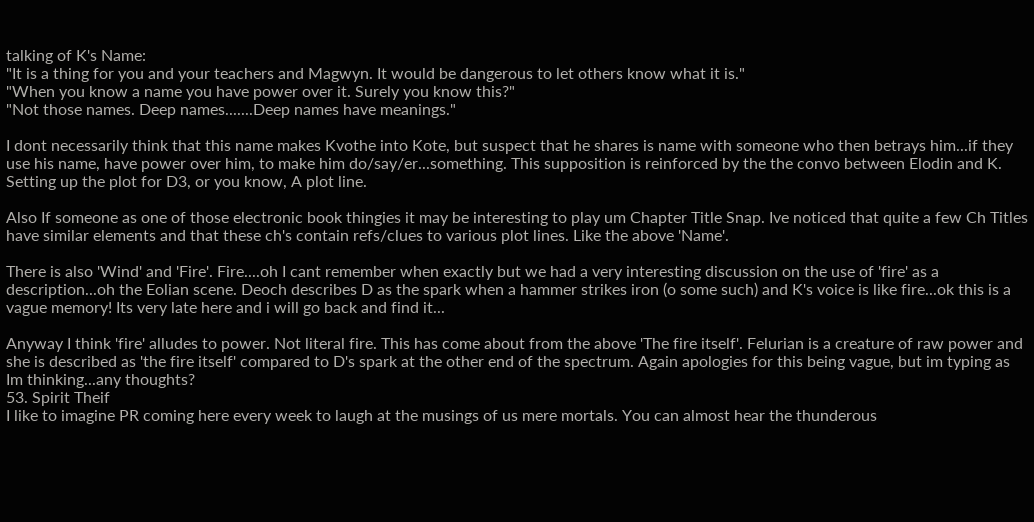talking of K's Name:
"It is a thing for you and your teachers and Magwyn. It would be dangerous to let others know what it is."
"When you know a name you have power over it. Surely you know this?"
"Not those names. Deep names.......Deep names have meanings."

I dont necessarily think that this name makes Kvothe into Kote, but suspect that he shares is name with someone who then betrays him...if they use his name, have power over him, to make him do/say/er...something. This supposition is reinforced by the the convo between Elodin and K. Setting up the plot for D3, or you know, A plot line.

Also If someone as one of those electronic book thingies it may be interesting to play um Chapter Title Snap. Ive noticed that quite a few Ch Titles have similar elements and that these ch's contain refs/clues to various plot lines. Like the above 'Name'.

There is also 'Wind' and 'Fire'. Fire....oh I cant remember when exactly but we had a very interesting discussion on the use of 'fire' as a description...oh the Eolian scene. Deoch describes D as the spark when a hammer strikes iron (o some such) and K's voice is like fire...ok this is a vague memory! Its very late here and i will go back and find it...

Anyway I think 'fire' alludes to power. Not literal fire. This has come about from the above 'The fire itself'. Felurian is a creature of raw power and she is described as 'the fire itself' compared to D's spark at the other end of the spectrum. Again apologies for this being vague, but im typing as Im thinking...any thoughts?
53. Spirit Theif
I like to imagine PR coming here every week to laugh at the musings of us mere mortals. You can almost hear the thunderous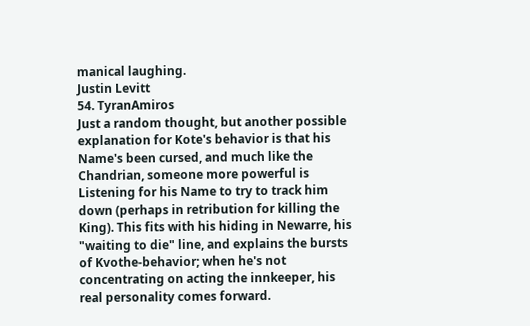manical laughing.
Justin Levitt
54. TyranAmiros
Just a random thought, but another possible explanation for Kote's behavior is that his Name's been cursed, and much like the Chandrian, someone more powerful is Listening for his Name to try to track him down (perhaps in retribution for killing the King). This fits with his hiding in Newarre, his "waiting to die" line, and explains the bursts of Kvothe-behavior; when he's not concentrating on acting the innkeeper, his real personality comes forward.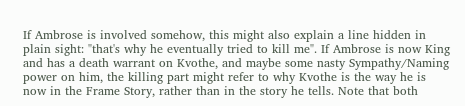If Ambrose is involved somehow, this might also explain a line hidden in plain sight: "that's why he eventually tried to kill me". If Ambrose is now King and has a death warrant on Kvothe, and maybe some nasty Sympathy/Naming power on him, the killing part might refer to why Kvothe is the way he is now in the Frame Story, rather than in the story he tells. Note that both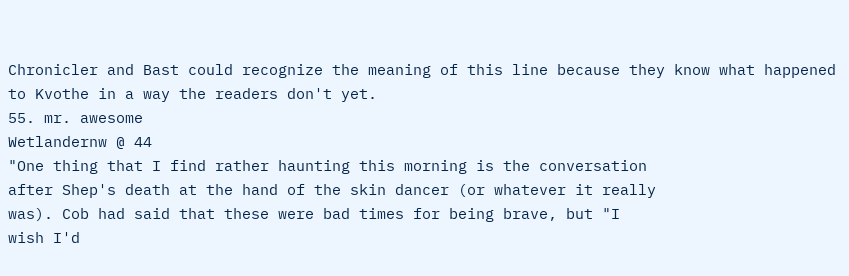Chronicler and Bast could recognize the meaning of this line because they know what happened to Kvothe in a way the readers don't yet.
55. mr. awesome
Wetlandernw @ 44
"One thing that I find rather haunting this morning is the conversation
after Shep's death at the hand of the skin dancer (or whatever it really
was). Cob had said that these were bad times for being brave, but "I
wish I'd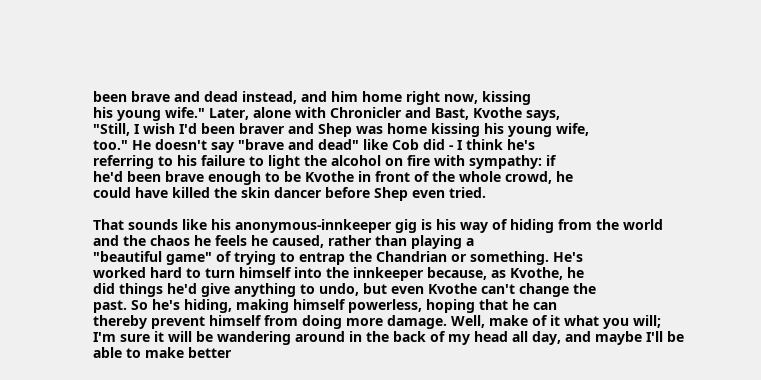been brave and dead instead, and him home right now, kissing
his young wife." Later, alone with Chronicler and Bast, Kvothe says,
"Still, I wish I'd been braver and Shep was home kissing his young wife,
too." He doesn't say "brave and dead" like Cob did - I think he's
referring to his failure to light the alcohol on fire with sympathy: if
he'd been brave enough to be Kvothe in front of the whole crowd, he
could have killed the skin dancer before Shep even tried.

That sounds like his anonymous-innkeeper gig is his way of hiding from the world and the chaos he feels he caused, rather than playing a
"beautiful game" of trying to entrap the Chandrian or something. He's
worked hard to turn himself into the innkeeper because, as Kvothe, he
did things he'd give anything to undo, but even Kvothe can't change the
past. So he's hiding, making himself powerless, hoping that he can
thereby prevent himself from doing more damage. Well, make of it what you will; I'm sure it will be wandering around in the back of my head all day, and maybe I'll be able to make better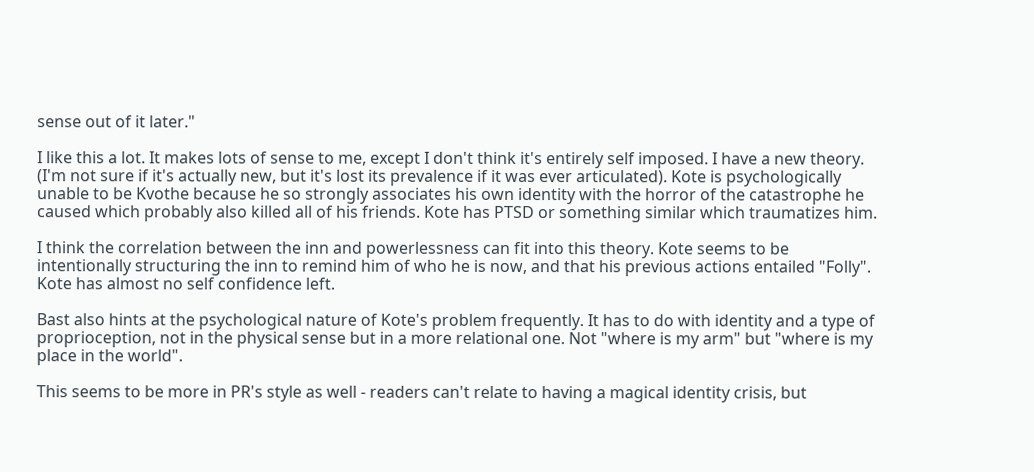sense out of it later."

I like this a lot. It makes lots of sense to me, except I don't think it's entirely self imposed. I have a new theory. (I'm not sure if it's actually new, but it's lost its prevalence if it was ever articulated). Kote is psychologically unable to be Kvothe because he so strongly associates his own identity with the horror of the catastrophe he caused which probably also killed all of his friends. Kote has PTSD or something similar which traumatizes him.

I think the correlation between the inn and powerlessness can fit into this theory. Kote seems to be intentionally structuring the inn to remind him of who he is now, and that his previous actions entailed "Folly". Kote has almost no self confidence left.

Bast also hints at the psychological nature of Kote's problem frequently. It has to do with identity and a type of proprioception, not in the physical sense but in a more relational one. Not "where is my arm" but "where is my place in the world".

This seems to be more in PR's style as well - readers can't relate to having a magical identity crisis, but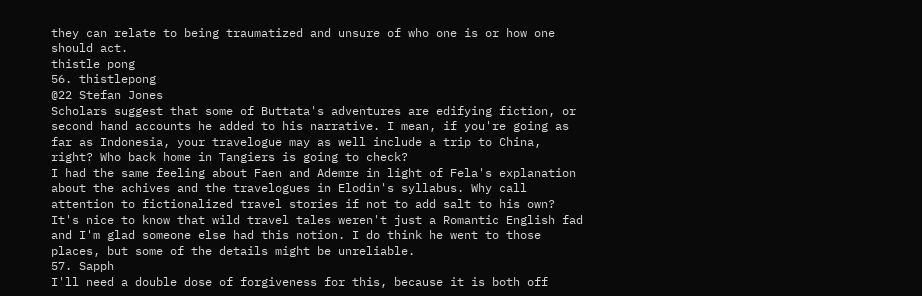they can relate to being traumatized and unsure of who one is or how one should act.
thistle pong
56. thistlepong
@22 Stefan Jones
Scholars suggest that some of Buttata's adventures are edifying fiction, or second hand accounts he added to his narrative. I mean, if you're going as far as Indonesia, your travelogue may as well include a trip to China, right? Who back home in Tangiers is going to check?
I had the same feeling about Faen and Ademre in light of Fela's explanation about the achives and the travelogues in Elodin's syllabus. Why call attention to fictionalized travel stories if not to add salt to his own? It's nice to know that wild travel tales weren't just a Romantic English fad and I'm glad someone else had this notion. I do think he went to those places, but some of the details might be unreliable.
57. Sapph
I'll need a double dose of forgiveness for this, because it is both off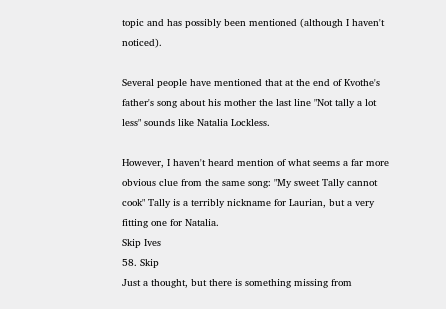topic and has possibly been mentioned (although I haven't noticed).

Several people have mentioned that at the end of Kvothe's father's song about his mother the last line "Not tally a lot less" sounds like Natalia Lockless.

However, I haven't heard mention of what seems a far more obvious clue from the same song: "My sweet Tally cannot cook" Tally is a terribly nickname for Laurian, but a very fitting one for Natalia.
Skip Ives
58. Skip
Just a thought, but there is something missing from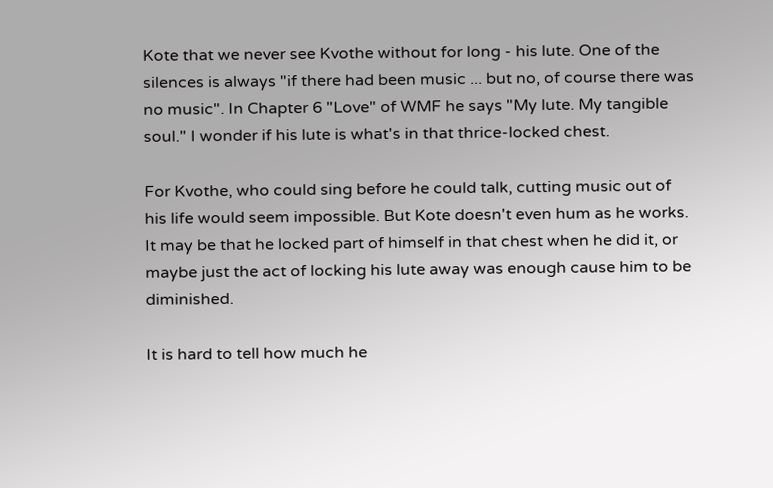Kote that we never see Kvothe without for long - his lute. One of the silences is always "if there had been music ... but no, of course there was no music". In Chapter 6 "Love" of WMF he says "My lute. My tangible soul." I wonder if his lute is what's in that thrice-locked chest.

For Kvothe, who could sing before he could talk, cutting music out of his life would seem impossible. But Kote doesn't even hum as he works. It may be that he locked part of himself in that chest when he did it, or maybe just the act of locking his lute away was enough cause him to be diminished.

It is hard to tell how much he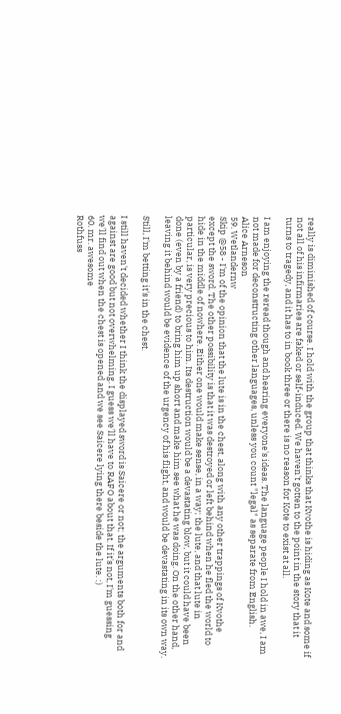really is diminished of course. I hold with the group that thinks that Kvothe is hiding as Kote and some if not all of his infirmaries are faked or self-induced. We haven't gotten to the point in the story that it turns to tragedy, and it has to in book three or there is no reason for Kote to exist at all.

I am enjoying the reread though and hearing everyone's ideas. The language people I hold in awe, I am not made for deconstructing other languages, unless you count "legal" as separate from English.
Alice Arneson
59. Wetlandernw
Skip @58 - I'm of the opinion that the lute is in the chest, along with any other trappings of Kvothe except the sword. The other possibility is that it was destroyed or left behind when he fled the world to hide in the middle of nowhere. Either one would make sense, in a way; the lute, and that lute in particular, is very precious to him. Its destruction would be a devastating blow, but it could have been done (even by a friend) to bring him up short and make him see what he was doing. On the other hand, leaving it behind would be evidence of the urgency of his flight, and would be devastating in its own way.

Still, I'm betting it's in the chest.

I still haven't decided whether I think the displayed sword is Saicere or not; the arguments both for and against are good but not overwhelming. I guess we'll have to RAFO about that. If it's not, I'm guessing we'll find out when the chest is opened and we see Saicere lying there beside the lute. :)
60. mr. awesome
Rothfuss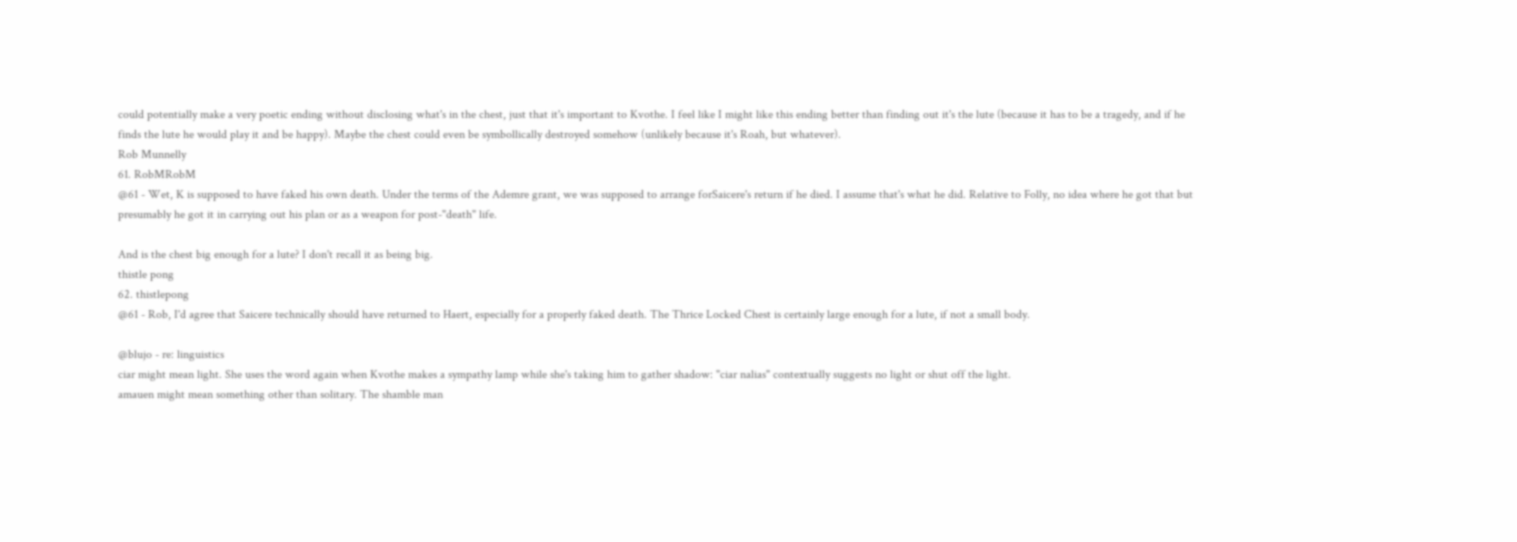could potentially make a very poetic ending without disclosing what's in the chest, just that it's important to Kvothe. I feel like I might like this ending better than finding out it's the lute (because it has to be a tragedy, and if he finds the lute he would play it and be happy). Maybe the chest could even be symbollically destroyed somehow (unlikely because it's Roah, but whatever).
Rob Munnelly
61. RobMRobM
@61 - Wet, K is supposed to have faked his own death. Under the terms of the Ademre grant, we was supposed to arrange forSaicere's return if he died. I assume that's what he did. Relative to Folly, no idea where he got that but presumably he got it in carrying out his plan or as a weapon for post-"death" life.

And is the chest big enough for a lute? I don't recall it as being big.
thistle pong
62. thistlepong
@61 - Rob, I'd agree that Saicere technically should have returned to Haert, especially for a properly faked death. The Thrice Locked Chest is certainly large enough for a lute, if not a small body.

@blujo - re: linguistics
ciar might mean light. She uses the word again when Kvothe makes a sympathy lamp while she's taking him to gather shadow: "ciar nalias" contextually suggests no light or shut off the light.
amauen might mean something other than solitary. The shamble man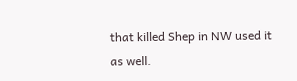that killed Shep in NW used it as well.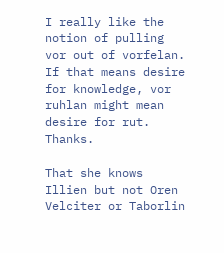I really like the notion of pulling vor out of vorfelan. If that means desire for knowledge, vor ruhlan might mean desire for rut. Thanks.

That she knows Illien but not Oren Velciter or Taborlin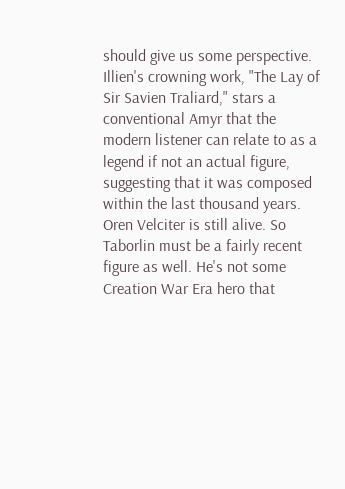should give us some perspective. Illien's crowning work, "The Lay of Sir Savien Traliard," stars a conventional Amyr that the modern listener can relate to as a legend if not an actual figure, suggesting that it was composed within the last thousand years. Oren Velciter is still alive. So Taborlin must be a fairly recent figure as well. He's not some Creation War Era hero that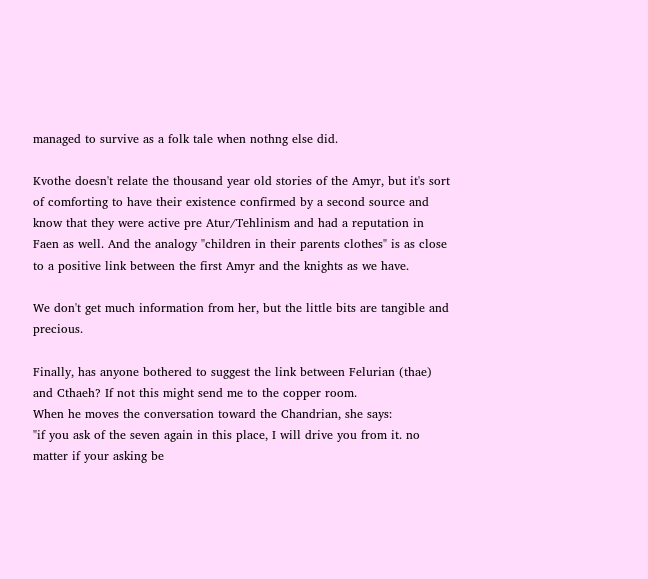managed to survive as a folk tale when nothng else did.

Kvothe doesn't relate the thousand year old stories of the Amyr, but it's sort of comforting to have their existence confirmed by a second source and know that they were active pre Atur/Tehlinism and had a reputation in Faen as well. And the analogy "children in their parents clothes" is as close to a positive link between the first Amyr and the knights as we have.

We don't get much information from her, but the little bits are tangible and precious.

Finally, has anyone bothered to suggest the link between Felurian (thae) and Cthaeh? If not this might send me to the copper room.
When he moves the conversation toward the Chandrian, she says:
"if you ask of the seven again in this place, I will drive you from it. no matter if your asking be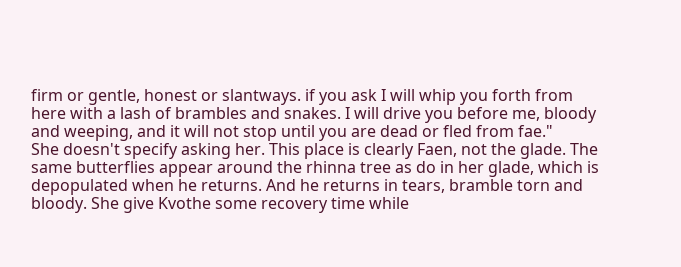firm or gentle, honest or slantways. if you ask I will whip you forth from here with a lash of brambles and snakes. I will drive you before me, bloody and weeping, and it will not stop until you are dead or fled from fae."
She doesn't specify asking her. This place is clearly Faen, not the glade. The same butterflies appear around the rhinna tree as do in her glade, which is depopulated when he returns. And he returns in tears, bramble torn and bloody. She give Kvothe some recovery time while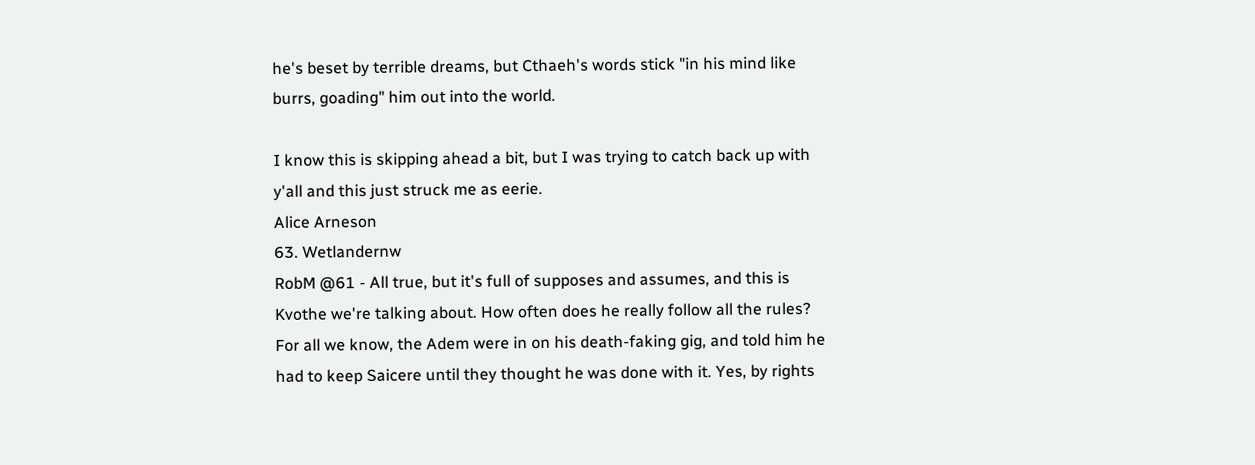he's beset by terrible dreams, but Cthaeh's words stick "in his mind like burrs, goading" him out into the world.

I know this is skipping ahead a bit, but I was trying to catch back up with y'all and this just struck me as eerie.
Alice Arneson
63. Wetlandernw
RobM @61 - All true, but it's full of supposes and assumes, and this is Kvothe we're talking about. How often does he really follow all the rules? For all we know, the Adem were in on his death-faking gig, and told him he had to keep Saicere until they thought he was done with it. Yes, by rights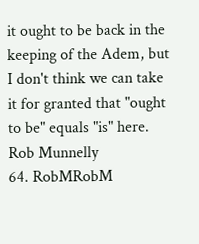it ought to be back in the keeping of the Adem, but I don't think we can take it for granted that "ought to be" equals "is" here.
Rob Munnelly
64. RobMRobM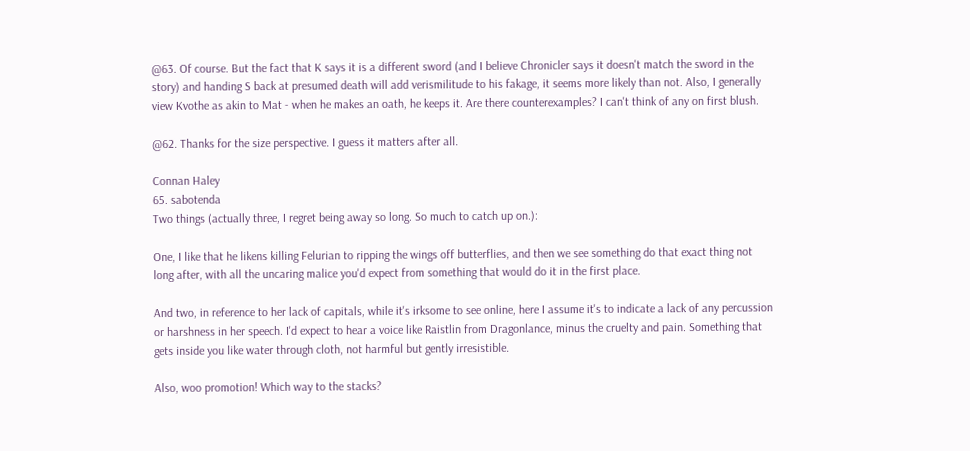@63. Of course. But the fact that K says it is a different sword (and I believe Chronicler says it doesn't match the sword in the story) and handing S back at presumed death will add verismilitude to his fakage, it seems more likely than not. Also, I generally view Kvothe as akin to Mat - when he makes an oath, he keeps it. Are there counterexamples? I can't think of any on first blush.

@62. Thanks for the size perspective. I guess it matters after all.

Connan Haley
65. sabotenda
Two things (actually three, I regret being away so long. So much to catch up on.):

One, I like that he likens killing Felurian to ripping the wings off butterflies, and then we see something do that exact thing not long after, with all the uncaring malice you'd expect from something that would do it in the first place.

And two, in reference to her lack of capitals, while it's irksome to see online, here I assume it's to indicate a lack of any percussion or harshness in her speech. I'd expect to hear a voice like Raistlin from Dragonlance, minus the cruelty and pain. Something that gets inside you like water through cloth, not harmful but gently irresistible.

Also, woo promotion! Which way to the stacks?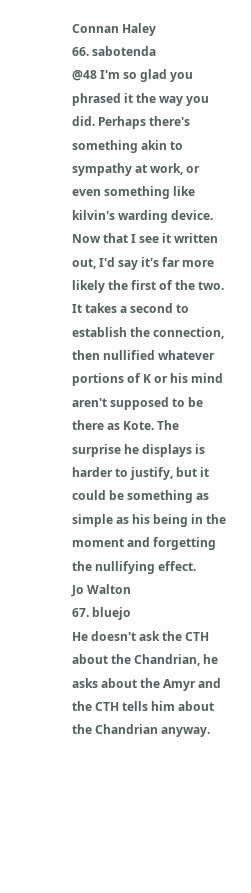Connan Haley
66. sabotenda
@48 I'm so glad you phrased it the way you did. Perhaps there's something akin to sympathy at work, or even something like kilvin's warding device. Now that I see it written out, I'd say it's far more likely the first of the two. It takes a second to establish the connection, then nullified whatever portions of K or his mind aren't supposed to be there as Kote. The surprise he displays is harder to justify, but it could be something as simple as his being in the moment and forgetting the nullifying effect.
Jo Walton
67. bluejo
He doesn't ask the CTH about the Chandrian, he asks about the Amyr and the CTH tells him about the Chandrian anyway.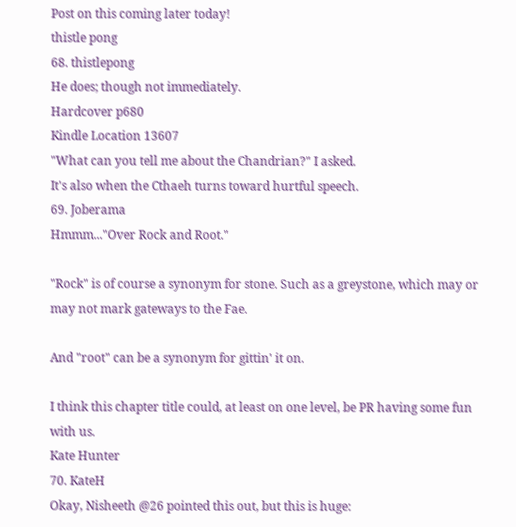Post on this coming later today!
thistle pong
68. thistlepong
He does; though not immediately.
Hardcover p680
Kindle Location 13607
"What can you tell me about the Chandrian?" I asked.
It's also when the Cthaeh turns toward hurtful speech.
69. Joberama
Hmmm..."Over Rock and Root."

"Rock" is of course a synonym for stone. Such as a greystone, which may or may not mark gateways to the Fae.

And "root" can be a synonym for gittin' it on.

I think this chapter title could, at least on one level, be PR having some fun with us.
Kate Hunter
70. KateH
Okay, Nisheeth @26 pointed this out, but this is huge: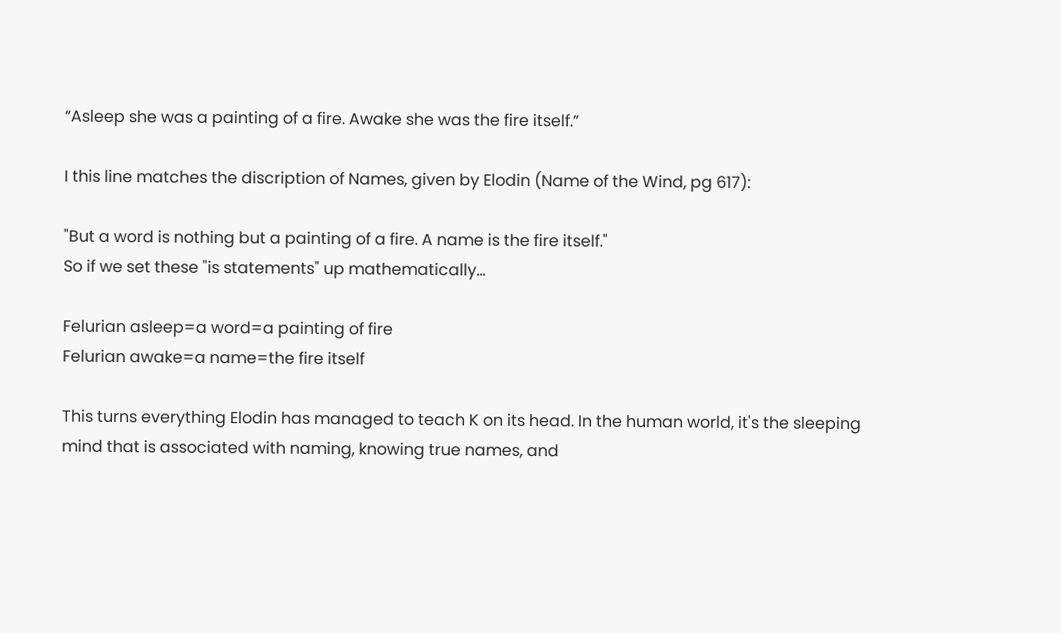“Asleep she was a painting of a fire. Awake she was the fire itself.”

I this line matches the discription of Names, given by Elodin (Name of the Wind, pg 617):

"But a word is nothing but a painting of a fire. A name is the fire itself."
So if we set these "is statements" up mathematically...

Felurian asleep=a word=a painting of fire
Felurian awake=a name=the fire itself

This turns everything Elodin has managed to teach K on its head. In the human world, it's the sleeping mind that is associated with naming, knowing true names, and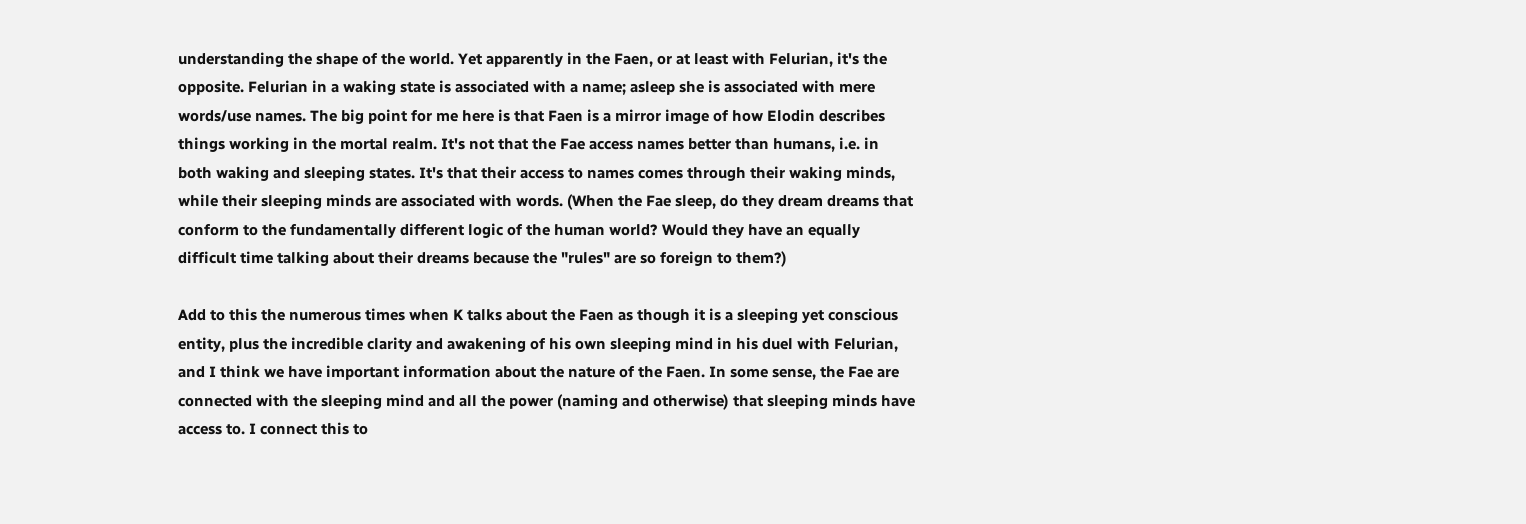understanding the shape of the world. Yet apparently in the Faen, or at least with Felurian, it's the opposite. Felurian in a waking state is associated with a name; asleep she is associated with mere words/use names. The big point for me here is that Faen is a mirror image of how Elodin describes things working in the mortal realm. It's not that the Fae access names better than humans, i.e. in both waking and sleeping states. It's that their access to names comes through their waking minds, while their sleeping minds are associated with words. (When the Fae sleep, do they dream dreams that conform to the fundamentally different logic of the human world? Would they have an equally difficult time talking about their dreams because the "rules" are so foreign to them?)

Add to this the numerous times when K talks about the Faen as though it is a sleeping yet conscious entity, plus the incredible clarity and awakening of his own sleeping mind in his duel with Felurian, and I think we have important information about the nature of the Faen. In some sense, the Fae are connected with the sleeping mind and all the power (naming and otherwise) that sleeping minds have access to. I connect this to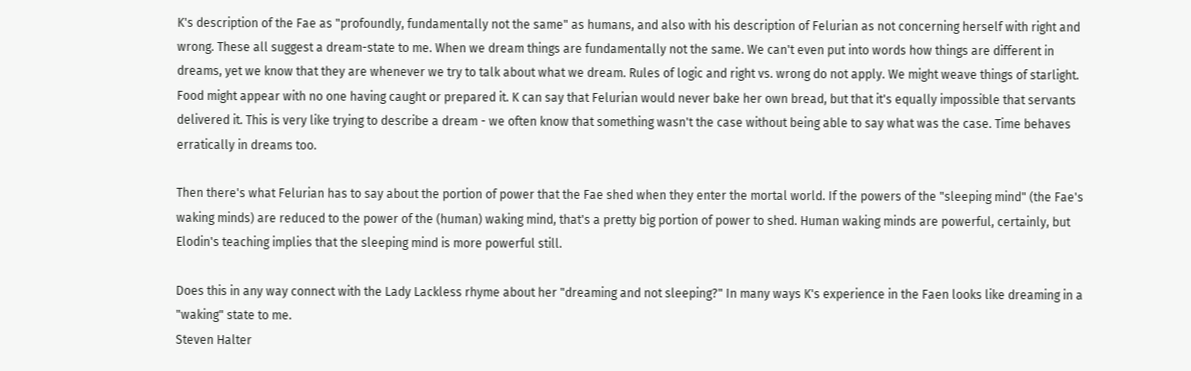K's description of the Fae as "profoundly, fundamentally not the same" as humans, and also with his description of Felurian as not concerning herself with right and wrong. These all suggest a dream-state to me. When we dream things are fundamentally not the same. We can't even put into words how things are different in dreams, yet we know that they are whenever we try to talk about what we dream. Rules of logic and right vs. wrong do not apply. We might weave things of starlight. Food might appear with no one having caught or prepared it. K can say that Felurian would never bake her own bread, but that it's equally impossible that servants delivered it. This is very like trying to describe a dream - we often know that something wasn't the case without being able to say what was the case. Time behaves erratically in dreams too.

Then there's what Felurian has to say about the portion of power that the Fae shed when they enter the mortal world. If the powers of the "sleeping mind" (the Fae's waking minds) are reduced to the power of the (human) waking mind, that's a pretty big portion of power to shed. Human waking minds are powerful, certainly, but Elodin's teaching implies that the sleeping mind is more powerful still.

Does this in any way connect with the Lady Lackless rhyme about her "dreaming and not sleeping?" In many ways K's experience in the Faen looks like dreaming in a "waking" state to me.
Steven Halter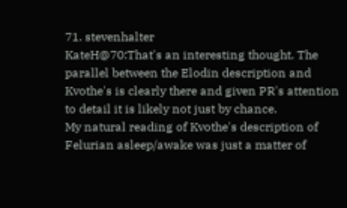71. stevenhalter
KateH@70:That's an interesting thought. The parallel between the Elodin description and Kvothe's is clearly there and given PR's attention to detail it is likely not just by chance.
My natural reading of Kvothe's description of Felurian asleep/awake was just a matter of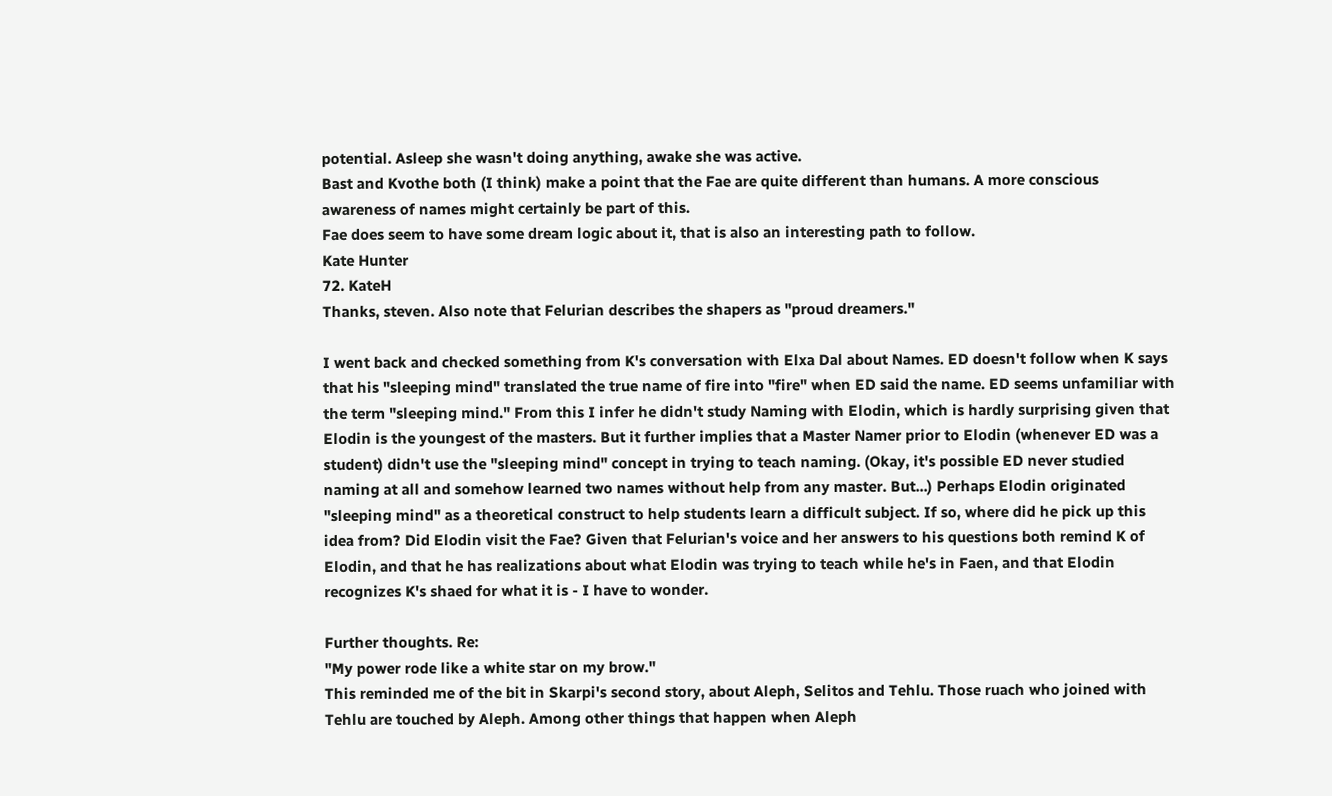potential. Asleep she wasn't doing anything, awake she was active.
Bast and Kvothe both (I think) make a point that the Fae are quite different than humans. A more conscious awareness of names might certainly be part of this.
Fae does seem to have some dream logic about it, that is also an interesting path to follow.
Kate Hunter
72. KateH
Thanks, steven. Also note that Felurian describes the shapers as "proud dreamers."

I went back and checked something from K's conversation with Elxa Dal about Names. ED doesn't follow when K says that his "sleeping mind" translated the true name of fire into "fire" when ED said the name. ED seems unfamiliar with the term "sleeping mind." From this I infer he didn't study Naming with Elodin, which is hardly surprising given that Elodin is the youngest of the masters. But it further implies that a Master Namer prior to Elodin (whenever ED was a student) didn't use the "sleeping mind" concept in trying to teach naming. (Okay, it's possible ED never studied naming at all and somehow learned two names without help from any master. But...) Perhaps Elodin originated "sleeping mind" as a theoretical construct to help students learn a difficult subject. If so, where did he pick up this idea from? Did Elodin visit the Fae? Given that Felurian's voice and her answers to his questions both remind K of Elodin, and that he has realizations about what Elodin was trying to teach while he's in Faen, and that Elodin recognizes K's shaed for what it is - I have to wonder.

Further thoughts. Re:
"My power rode like a white star on my brow."
This reminded me of the bit in Skarpi's second story, about Aleph, Selitos and Tehlu. Those ruach who joined with Tehlu are touched by Aleph. Among other things that happen when Aleph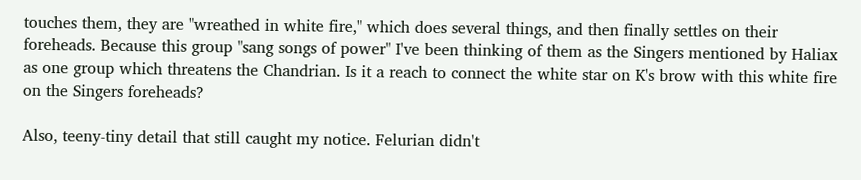touches them, they are "wreathed in white fire," which does several things, and then finally settles on their foreheads. Because this group "sang songs of power" I've been thinking of them as the Singers mentioned by Haliax as one group which threatens the Chandrian. Is it a reach to connect the white star on K's brow with this white fire on the Singers foreheads?

Also, teeny-tiny detail that still caught my notice. Felurian didn't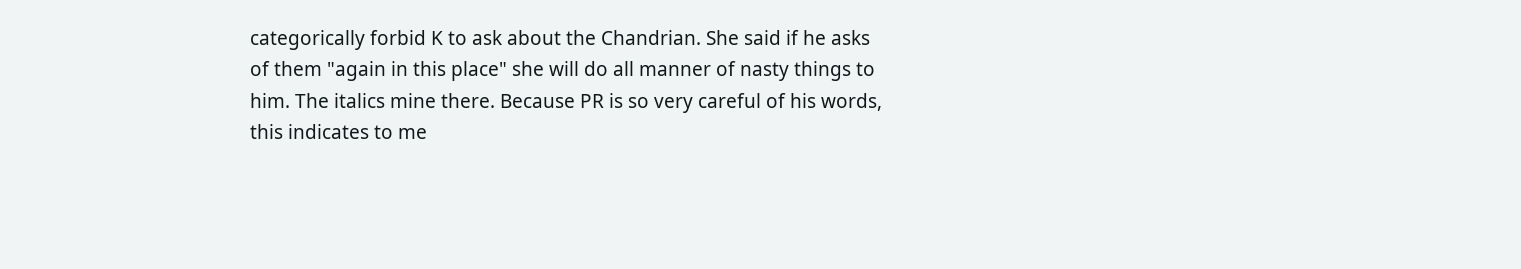categorically forbid K to ask about the Chandrian. She said if he asks of them "again in this place" she will do all manner of nasty things to him. The italics mine there. Because PR is so very careful of his words, this indicates to me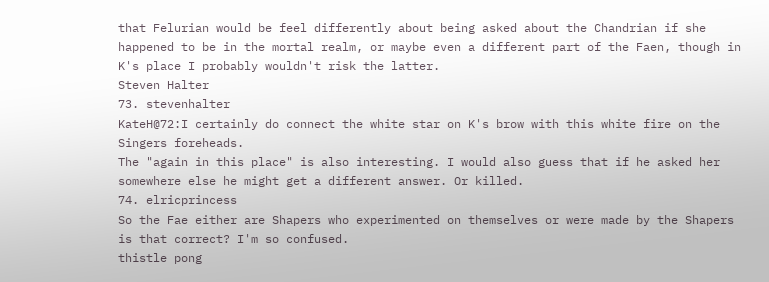that Felurian would be feel differently about being asked about the Chandrian if she happened to be in the mortal realm, or maybe even a different part of the Faen, though in K's place I probably wouldn't risk the latter.
Steven Halter
73. stevenhalter
KateH@72:I certainly do connect the white star on K's brow with this white fire on the Singers foreheads.
The "again in this place" is also interesting. I would also guess that if he asked her somewhere else he might get a different answer. Or killed.
74. elricprincess
So the Fae either are Shapers who experimented on themselves or were made by the Shapers is that correct? I'm so confused.
thistle pong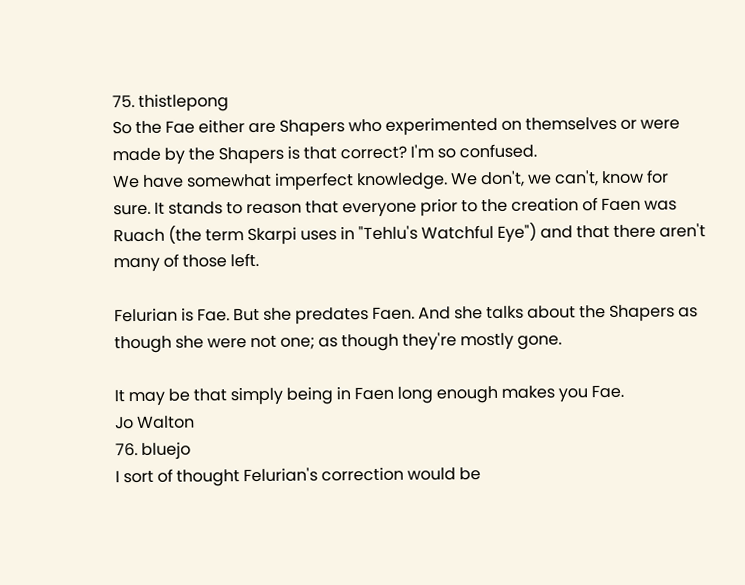75. thistlepong
So the Fae either are Shapers who experimented on themselves or were made by the Shapers is that correct? I'm so confused.
We have somewhat imperfect knowledge. We don't, we can't, know for sure. It stands to reason that everyone prior to the creation of Faen was Ruach (the term Skarpi uses in "Tehlu's Watchful Eye") and that there aren't many of those left.

Felurian is Fae. But she predates Faen. And she talks about the Shapers as though she were not one; as though they're mostly gone.

It may be that simply being in Faen long enough makes you Fae.
Jo Walton
76. bluejo
I sort of thought Felurian's correction would be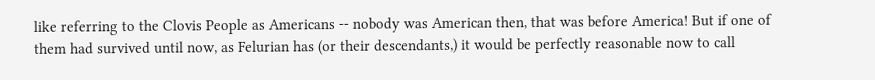like referring to the Clovis People as Americans -- nobody was American then, that was before America! But if one of them had survived until now, as Felurian has (or their descendants,) it would be perfectly reasonable now to call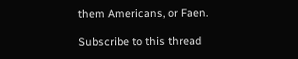them Americans, or Faen.

Subscribe to this thread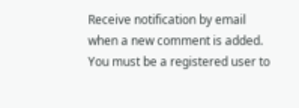Receive notification by email when a new comment is added. You must be a registered user to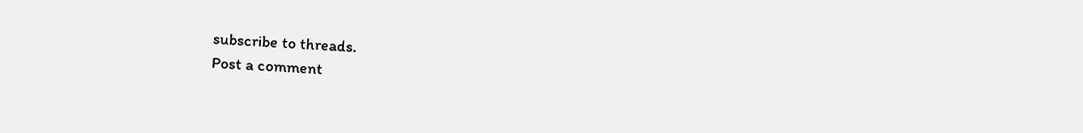subscribe to threads.
Post a comment